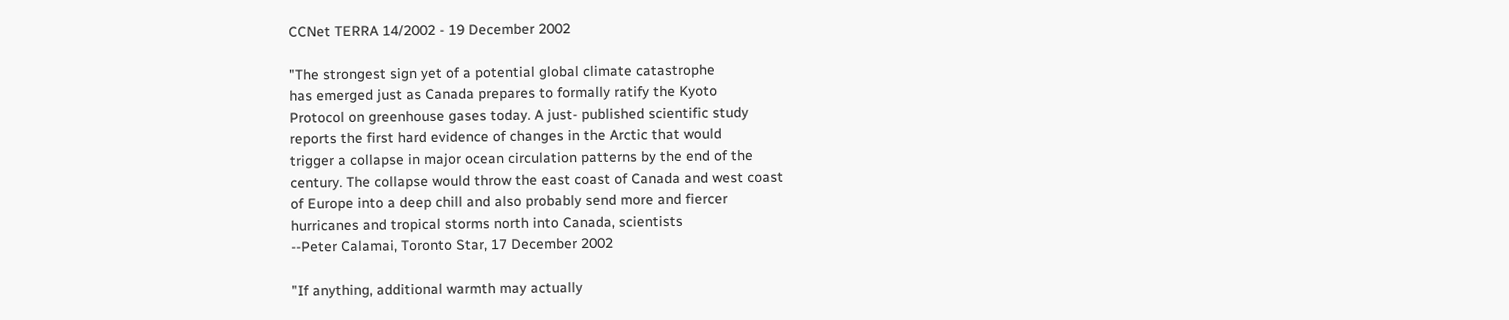CCNet TERRA 14/2002 - 19 December 2002

"The strongest sign yet of a potential global climate catastrophe
has emerged just as Canada prepares to formally ratify the Kyoto
Protocol on greenhouse gases today. A just- published scientific study
reports the first hard evidence of changes in the Arctic that would
trigger a collapse in major ocean circulation patterns by the end of the
century. The collapse would throw the east coast of Canada and west coast
of Europe into a deep chill and also probably send more and fiercer
hurricanes and tropical storms north into Canada, scientists
--Peter Calamai, Toronto Star, 17 December 2002

"If anything, additional warmth may actually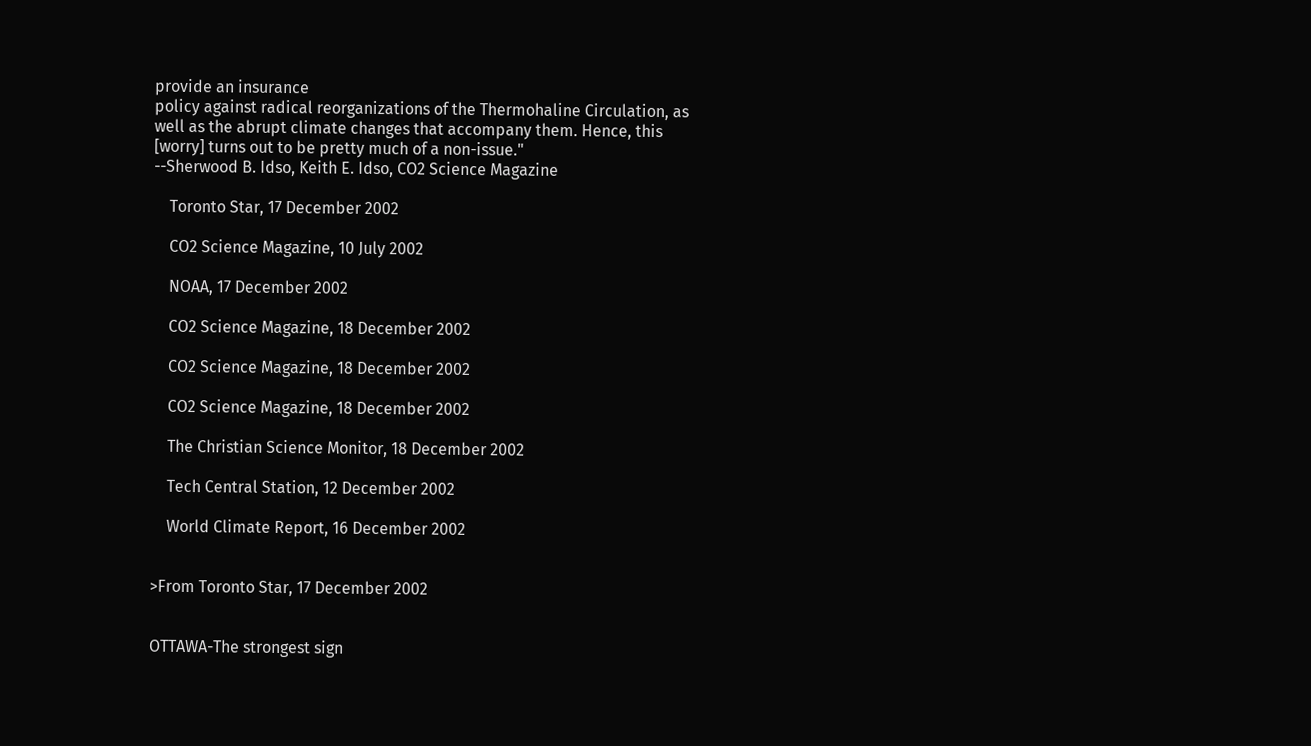provide an insurance
policy against radical reorganizations of the Thermohaline Circulation, as
well as the abrupt climate changes that accompany them. Hence, this
[worry] turns out to be pretty much of a non-issue."
--Sherwood B. Idso, Keith E. Idso, CO2 Science Magazine

    Toronto Star, 17 December 2002

    CO2 Science Magazine, 10 July 2002

    NOAA, 17 December 2002

    CO2 Science Magazine, 18 December 2002

    CO2 Science Magazine, 18 December 2002

    CO2 Science Magazine, 18 December 2002

    The Christian Science Monitor, 18 December 2002

    Tech Central Station, 12 December 2002

    World Climate Report, 16 December 2002


>From Toronto Star, 17 December 2002


OTTAWA-The strongest sign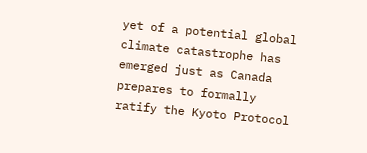yet of a potential global climate catastrophe has
emerged just as Canada prepares to formally ratify the Kyoto Protocol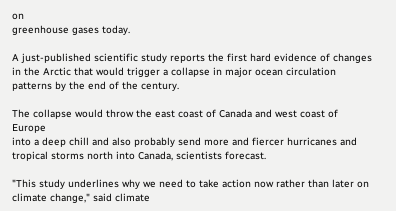on
greenhouse gases today.

A just-published scientific study reports the first hard evidence of changes
in the Arctic that would trigger a collapse in major ocean circulation
patterns by the end of the century.

The collapse would throw the east coast of Canada and west coast of Europe
into a deep chill and also probably send more and fiercer hurricanes and
tropical storms north into Canada, scientists forecast.

"This study underlines why we need to take action now rather than later on
climate change," said climate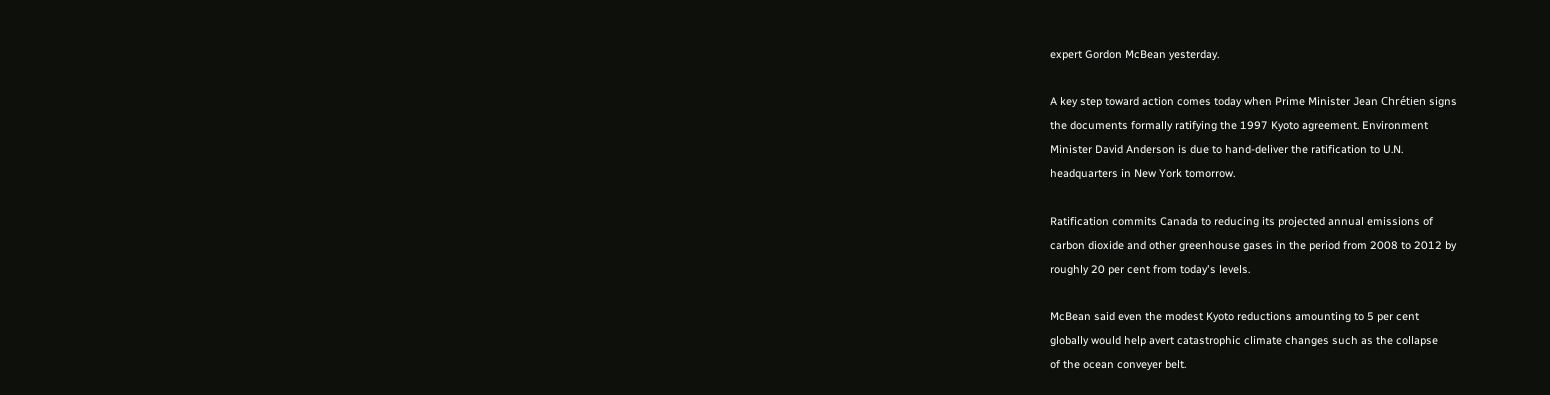expert Gordon McBean yesterday.

A key step toward action comes today when Prime Minister Jean Chrétien signs
the documents formally ratifying the 1997 Kyoto agreement. Environment
Minister David Anderson is due to hand-deliver the ratification to U.N.
headquarters in New York tomorrow.

Ratification commits Canada to reducing its projected annual emissions of
carbon dioxide and other greenhouse gases in the period from 2008 to 2012 by
roughly 20 per cent from today's levels.

McBean said even the modest Kyoto reductions amounting to 5 per cent
globally would help avert catastrophic climate changes such as the collapse
of the ocean conveyer belt.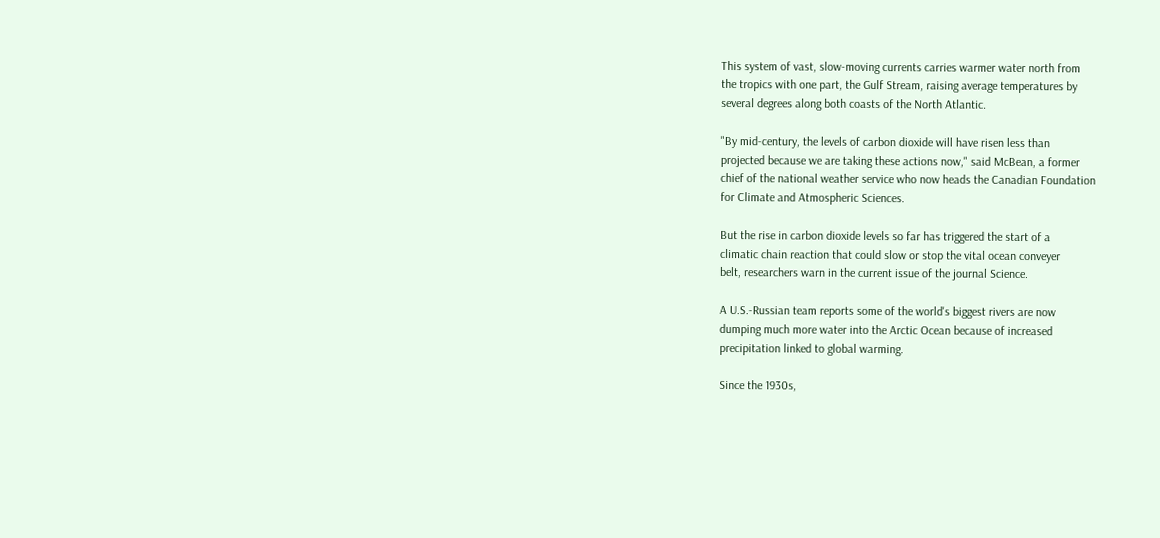This system of vast, slow-moving currents carries warmer water north from
the tropics with one part, the Gulf Stream, raising average temperatures by
several degrees along both coasts of the North Atlantic.

"By mid-century, the levels of carbon dioxide will have risen less than
projected because we are taking these actions now," said McBean, a former
chief of the national weather service who now heads the Canadian Foundation
for Climate and Atmospheric Sciences.

But the rise in carbon dioxide levels so far has triggered the start of a
climatic chain reaction that could slow or stop the vital ocean conveyer
belt, researchers warn in the current issue of the journal Science.

A U.S.-Russian team reports some of the world's biggest rivers are now
dumping much more water into the Arctic Ocean because of increased
precipitation linked to global warming.

Since the 1930s,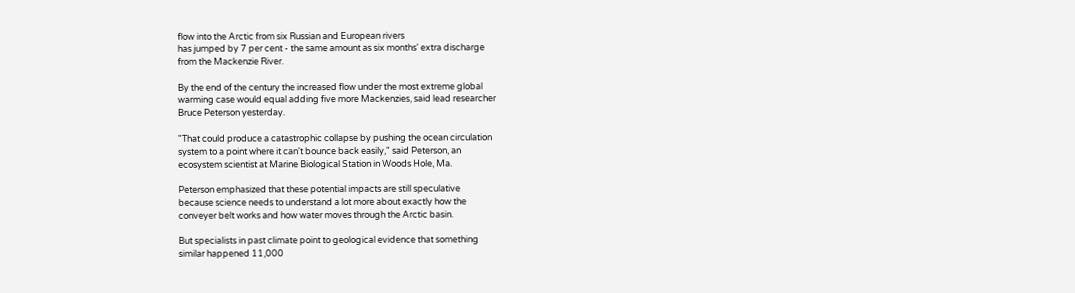flow into the Arctic from six Russian and European rivers
has jumped by 7 per cent - the same amount as six months' extra discharge
from the Mackenzie River.

By the end of the century the increased flow under the most extreme global
warming case would equal adding five more Mackenzies, said lead researcher
Bruce Peterson yesterday.

"That could produce a catastrophic collapse by pushing the ocean circulation
system to a point where it can't bounce back easily," said Peterson, an
ecosystem scientist at Marine Biological Station in Woods Hole, Ma.

Peterson emphasized that these potential impacts are still speculative
because science needs to understand a lot more about exactly how the
conveyer belt works and how water moves through the Arctic basin.

But specialists in past climate point to geological evidence that something
similar happened 11,000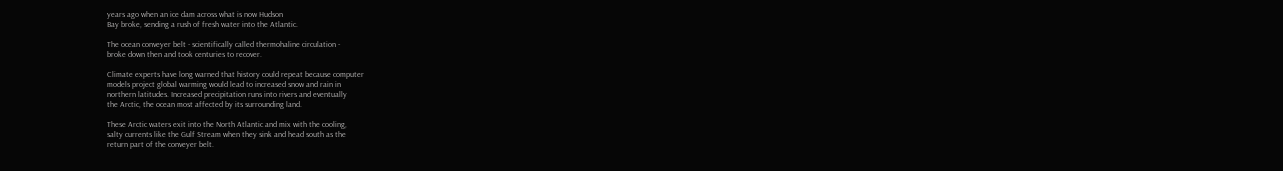years ago when an ice dam across what is now Hudson
Bay broke, sending a rush of fresh water into the Atlantic.

The ocean conveyer belt - scientifically called thermohaline circulation -
broke down then and took centuries to recover.

Climate experts have long warned that history could repeat because computer
models project global warming would lead to increased snow and rain in
northern latitudes. Increased precipitation runs into rivers and eventually
the Arctic, the ocean most affected by its surrounding land.

These Arctic waters exit into the North Atlantic and mix with the cooling,
salty currents like the Gulf Stream when they sink and head south as the
return part of the conveyer belt.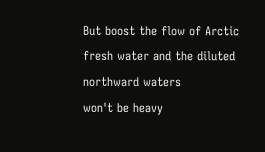But boost the flow of Arctic fresh water and the diluted northward waters
won't be heavy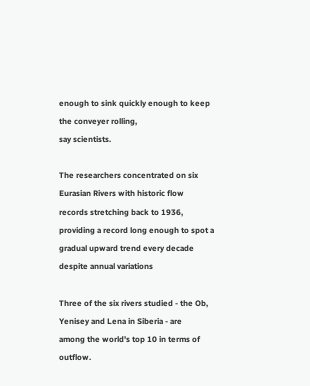enough to sink quickly enough to keep the conveyer rolling,
say scientists.

The researchers concentrated on six Eurasian Rivers with historic flow
records stretching back to 1936, providing a record long enough to spot a
gradual upward trend every decade despite annual variations

Three of the six rivers studied - the Ob, Yenisey and Lena in Siberia - are
among the world's top 10 in terms of outflow.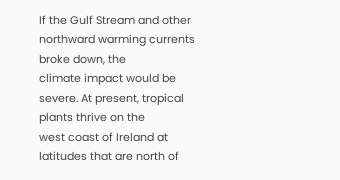If the Gulf Stream and other northward warming currents broke down, the
climate impact would be severe. At present, tropical plants thrive on the
west coast of Ireland at latitudes that are north of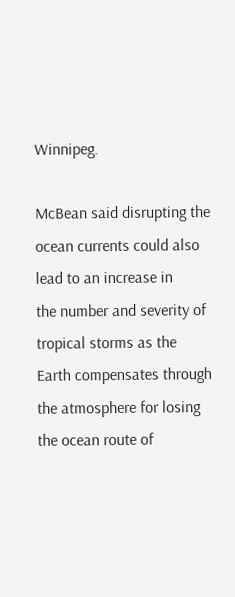Winnipeg.

McBean said disrupting the ocean currents could also lead to an increase in
the number and severity of tropical storms as the Earth compensates through
the atmosphere for losing the ocean route of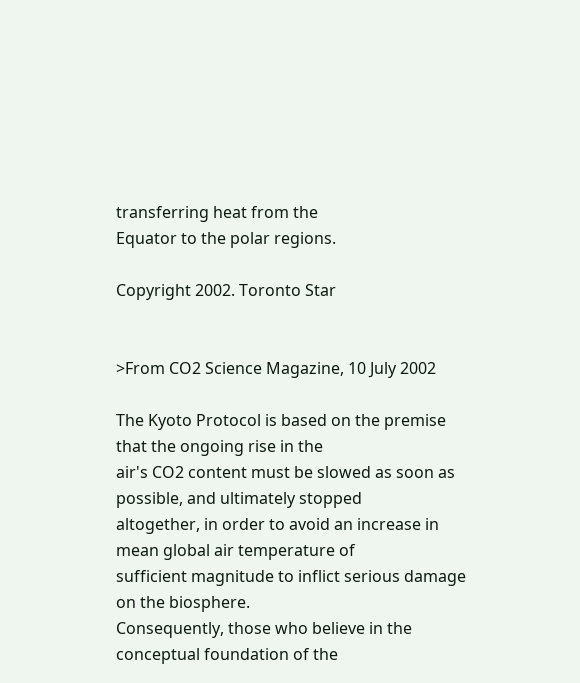transferring heat from the
Equator to the polar regions.

Copyright 2002. Toronto Star


>From CO2 Science Magazine, 10 July 2002

The Kyoto Protocol is based on the premise that the ongoing rise in the
air's CO2 content must be slowed as soon as possible, and ultimately stopped
altogether, in order to avoid an increase in mean global air temperature of
sufficient magnitude to inflict serious damage on the biosphere.
Consequently, those who believe in the conceptual foundation of the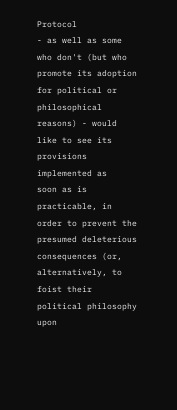Protocol
- as well as some who don't (but who promote its adoption for political or
philosophical reasons) - would like to see its provisions implemented as
soon as is practicable, in order to prevent the presumed deleterious
consequences (or, alternatively, to foist their political philosophy upon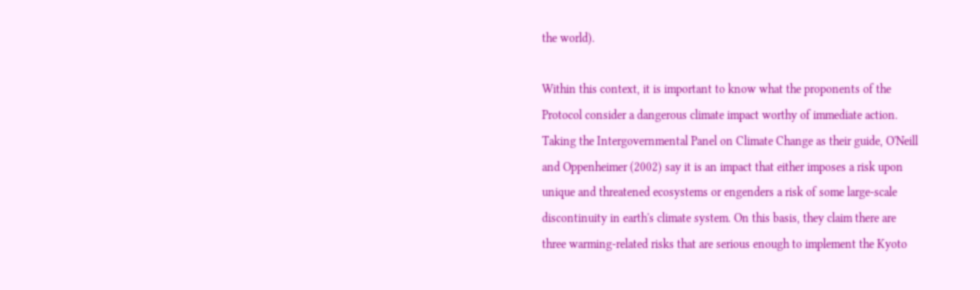the world).

Within this context, it is important to know what the proponents of the
Protocol consider a dangerous climate impact worthy of immediate action.
Taking the Intergovernmental Panel on Climate Change as their guide, O'Neill
and Oppenheimer (2002) say it is an impact that either imposes a risk upon
unique and threatened ecosystems or engenders a risk of some large-scale
discontinuity in earth's climate system. On this basis, they claim there are
three warming-related risks that are serious enough to implement the Kyoto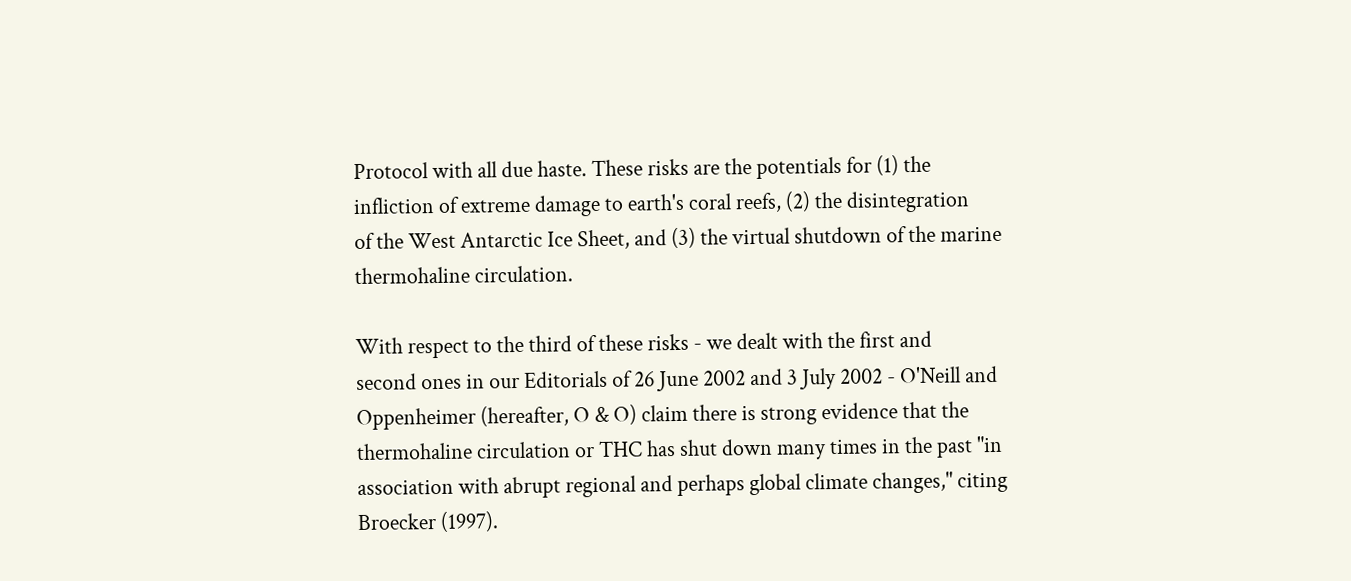Protocol with all due haste. These risks are the potentials for (1) the
infliction of extreme damage to earth's coral reefs, (2) the disintegration
of the West Antarctic Ice Sheet, and (3) the virtual shutdown of the marine
thermohaline circulation.

With respect to the third of these risks - we dealt with the first and
second ones in our Editorials of 26 June 2002 and 3 July 2002 - O'Neill and
Oppenheimer (hereafter, O & O) claim there is strong evidence that the
thermohaline circulation or THC has shut down many times in the past "in
association with abrupt regional and perhaps global climate changes," citing
Broecker (1997).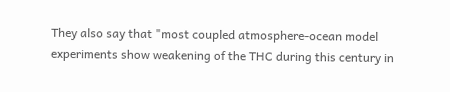They also say that "most coupled atmosphere-ocean model
experiments show weakening of the THC during this century in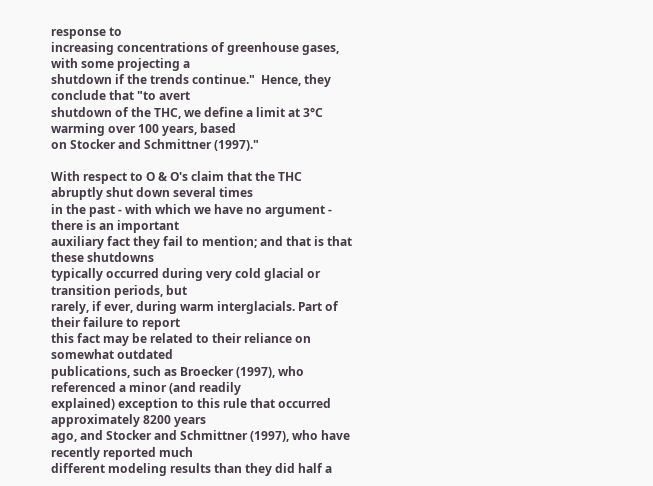response to
increasing concentrations of greenhouse gases, with some projecting a
shutdown if the trends continue."  Hence, they conclude that "to avert
shutdown of the THC, we define a limit at 3°C warming over 100 years, based
on Stocker and Schmittner (1997)."

With respect to O & O's claim that the THC abruptly shut down several times
in the past - with which we have no argument - there is an important
auxiliary fact they fail to mention; and that is that these shutdowns
typically occurred during very cold glacial or transition periods, but
rarely, if ever, during warm interglacials. Part of their failure to report
this fact may be related to their reliance on somewhat outdated
publications, such as Broecker (1997), who referenced a minor (and readily
explained) exception to this rule that occurred approximately 8200 years
ago, and Stocker and Schmittner (1997), who have recently reported much
different modeling results than they did half a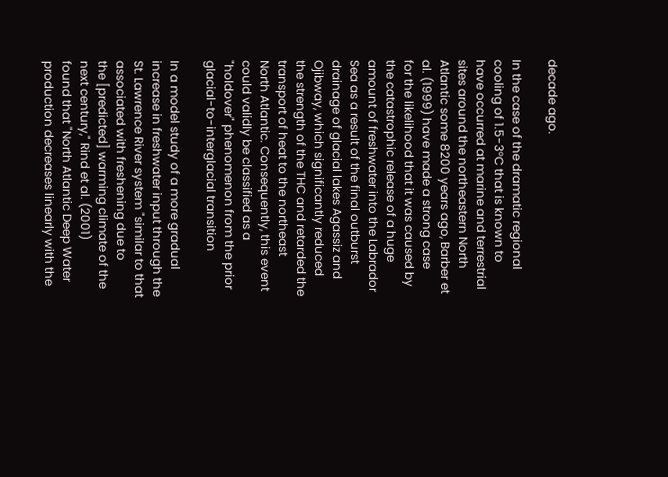decade ago.

In the case of the dramatic regional cooling of 1.5-3°C that is known to
have occurred at marine and terrestrial sites around the northeastern North
Atlantic some 8200 years ago, Barber et al. (1999) have made a strong case
for the likelihood that it was caused by the catastrophic release of a huge
amount of freshwater into the Labrador Sea as a result of the final outburst
drainage of glacial lakes Agassiz and Ojibway, which significantly reduced
the strength of the THC and retarded the transport of heat to the northeast
North Atlantic. Consequently, this event could validly be classified as a
"holdover" phenomenon from the prior glacial-to-interglacial transition

In a model study of a more gradual increase in freshwater input through the
St. Lawrence River system "similar to that associated with freshening due to
the [predicted] warming climate of the next century," Rind et al. (2001)
found that "North Atlantic Deep Water production decreases linearly with the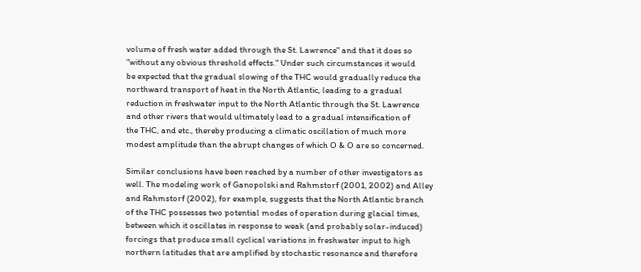volume of fresh water added through the St. Lawrence" and that it does so
"without any obvious threshold effects." Under such circumstances it would
be expected that the gradual slowing of the THC would gradually reduce the
northward transport of heat in the North Atlantic, leading to a gradual
reduction in freshwater input to the North Atlantic through the St. Lawrence
and other rivers that would ultimately lead to a gradual intensification of
the THC, and etc., thereby producing a climatic oscillation of much more
modest amplitude than the abrupt changes of which O & O are so concerned.

Similar conclusions have been reached by a number of other investigators as
well. The modeling work of Ganopolski and Rahmstorf (2001, 2002) and Alley
and Rahmstorf (2002), for example, suggests that the North Atlantic branch
of the THC possesses two potential modes of operation during glacial times,
between which it oscillates in response to weak (and probably solar-induced)
forcings that produce small cyclical variations in freshwater input to high
northern latitudes that are amplified by stochastic resonance and therefore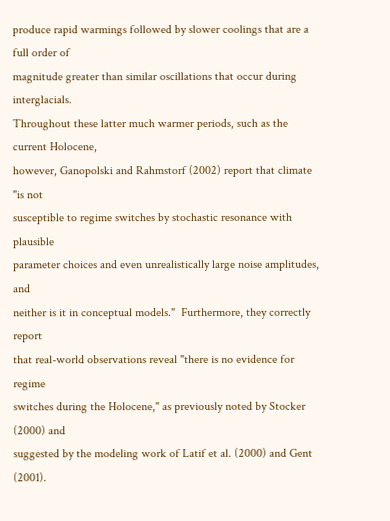produce rapid warmings followed by slower coolings that are a full order of
magnitude greater than similar oscillations that occur during interglacials.
Throughout these latter much warmer periods, such as the current Holocene,
however, Ganopolski and Rahmstorf (2002) report that climate "is not
susceptible to regime switches by stochastic resonance with plausible
parameter choices and even unrealistically large noise amplitudes, and
neither is it in conceptual models."  Furthermore, they correctly report
that real-world observations reveal "there is no evidence for regime
switches during the Holocene," as previously noted by Stocker (2000) and
suggested by the modeling work of Latif et al. (2000) and Gent (2001).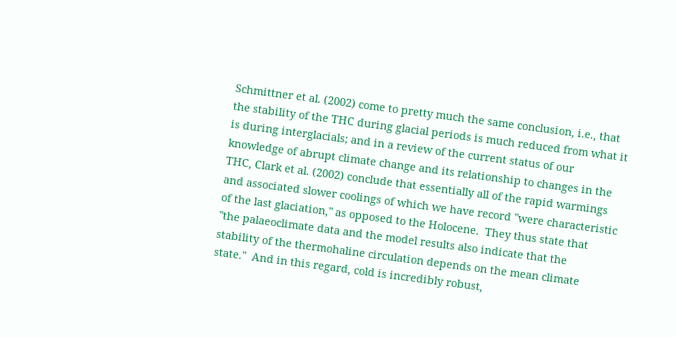Schmittner et al. (2002) come to pretty much the same conclusion, i.e., that
the stability of the THC during glacial periods is much reduced from what it
is during interglacials; and in a review of the current status of our
knowledge of abrupt climate change and its relationship to changes in the
THC, Clark et al. (2002) conclude that essentially all of the rapid warmings
and associated slower coolings of which we have record "were characteristic
of the last glaciation," as opposed to the Holocene.  They thus state that
"the palaeoclimate data and the model results also indicate that the
stability of the thermohaline circulation depends on the mean climate
state."  And in this regard, cold is incredibly robust,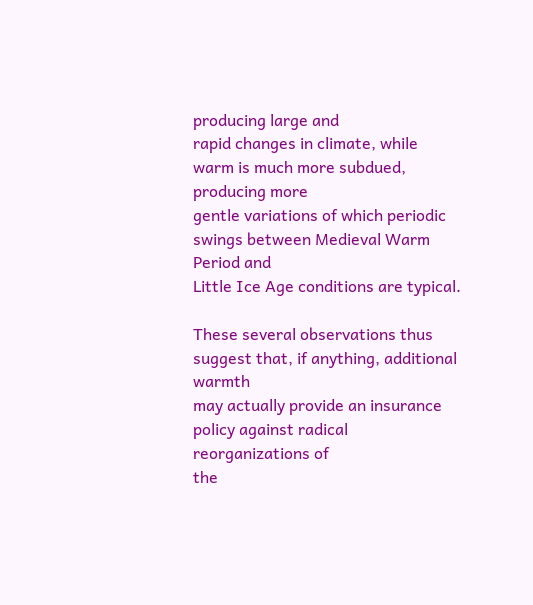producing large and
rapid changes in climate, while warm is much more subdued, producing more
gentle variations of which periodic swings between Medieval Warm Period and
Little Ice Age conditions are typical.

These several observations thus suggest that, if anything, additional warmth
may actually provide an insurance policy against radical reorganizations of
the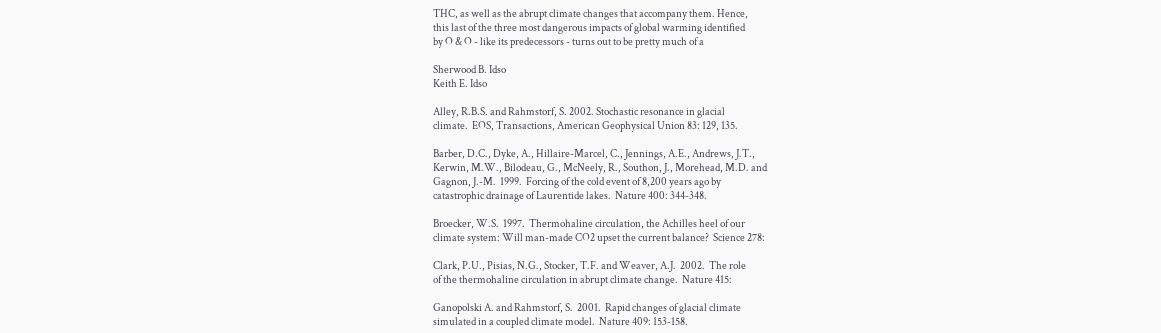THC, as well as the abrupt climate changes that accompany them. Hence,
this last of the three most dangerous impacts of global warming identified
by O & O - like its predecessors - turns out to be pretty much of a

Sherwood B. Idso
Keith E. Idso

Alley, R.B.S. and Rahmstorf, S. 2002. Stochastic resonance in glacial
climate.  EOS, Transactions, American Geophysical Union 83: 129, 135.

Barber, D.C., Dyke, A., Hillaire-Marcel, C., Jennings, A.E., Andrews, J.T.,
Kerwin, M.W., Bilodeau, G., McNeely, R., Southon, J., Morehead, M.D. and
Gagnon, J.-M.  1999.  Forcing of the cold event of 8,200 years ago by
catastrophic drainage of Laurentide lakes.  Nature 400: 344-348.

Broecker, W.S.  1997.  Thermohaline circulation, the Achilles heel of our
climate system: Will man-made CO2 upset the current balance?  Science 278:

Clark, P.U., Pisias, N.G., Stocker, T.F. and Weaver, A.J.  2002.  The role
of the thermohaline circulation in abrupt climate change.  Nature 415:

Ganopolski A. and Rahmstorf, S.  2001.  Rapid changes of glacial climate
simulated in a coupled climate model.  Nature 409: 153-158.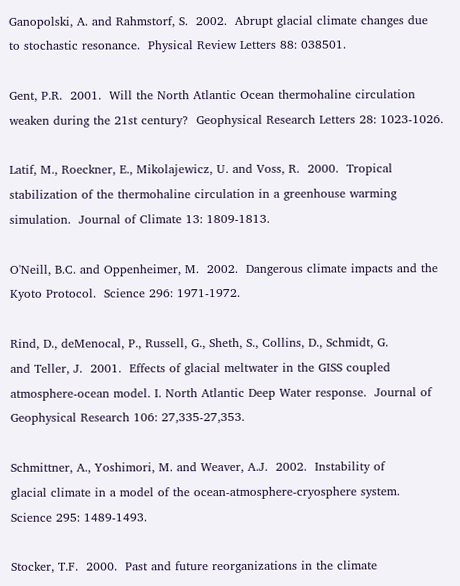Ganopolski, A. and Rahmstorf, S.  2002.  Abrupt glacial climate changes due
to stochastic resonance.  Physical Review Letters 88: 038501.

Gent, P.R.  2001.  Will the North Atlantic Ocean thermohaline circulation
weaken during the 21st century?  Geophysical Research Letters 28: 1023-1026.

Latif, M., Roeckner, E., Mikolajewicz, U. and Voss, R.  2000.  Tropical
stabilization of the thermohaline circulation in a greenhouse warming
simulation.  Journal of Climate 13: 1809-1813.

O'Neill, B.C. and Oppenheimer, M.  2002.  Dangerous climate impacts and the
Kyoto Protocol.  Science 296: 1971-1972.

Rind, D., deMenocal, P., Russell, G., Sheth, S., Collins, D., Schmidt, G.
and Teller, J.  2001.  Effects of glacial meltwater in the GISS coupled
atmosphere-ocean model. I. North Atlantic Deep Water response.  Journal of
Geophysical Research 106: 27,335-27,353.

Schmittner, A., Yoshimori, M. and Weaver, A.J.  2002.  Instability of
glacial climate in a model of the ocean-atmosphere-cryosphere system.
Science 295: 1489-1493.

Stocker, T.F.  2000.  Past and future reorganizations in the climate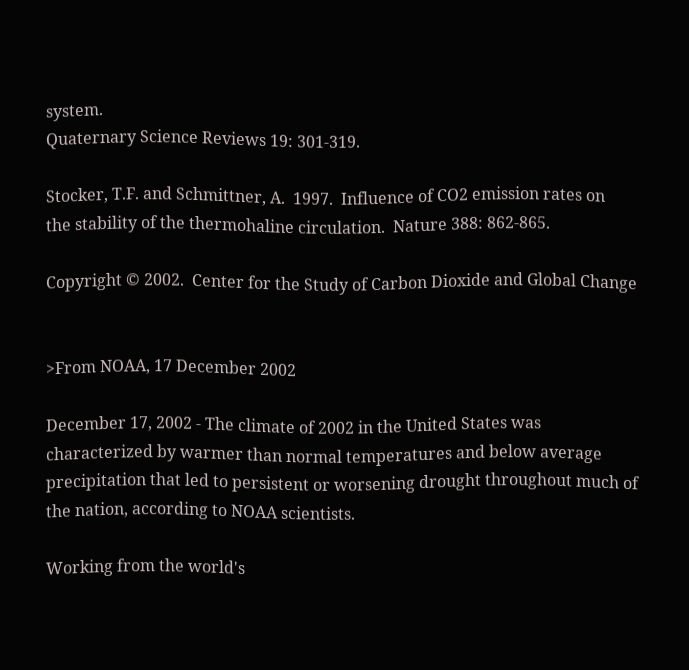system.
Quaternary Science Reviews 19: 301-319.

Stocker, T.F. and Schmittner, A.  1997.  Influence of CO2 emission rates on
the stability of the thermohaline circulation.  Nature 388: 862-865.

Copyright © 2002.  Center for the Study of Carbon Dioxide and Global Change


>From NOAA, 17 December 2002

December 17, 2002 - The climate of 2002 in the United States was
characterized by warmer than normal temperatures and below average
precipitation that led to persistent or worsening drought throughout much of
the nation, according to NOAA scientists.

Working from the world's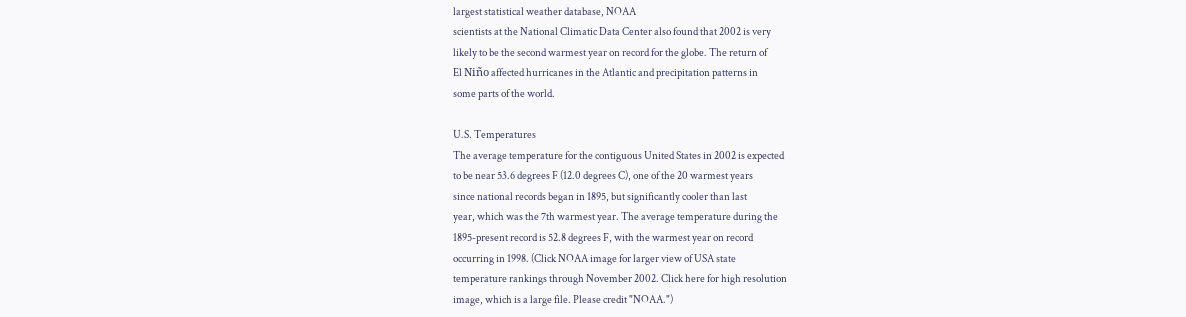largest statistical weather database, NOAA
scientists at the National Climatic Data Center also found that 2002 is very
likely to be the second warmest year on record for the globe. The return of
El Niño affected hurricanes in the Atlantic and precipitation patterns in
some parts of the world.

U.S. Temperatures
The average temperature for the contiguous United States in 2002 is expected
to be near 53.6 degrees F (12.0 degrees C), one of the 20 warmest years
since national records began in 1895, but significantly cooler than last
year, which was the 7th warmest year. The average temperature during the
1895-present record is 52.8 degrees F, with the warmest year on record
occurring in 1998. (Click NOAA image for larger view of USA state
temperature rankings through November 2002. Click here for high resolution
image, which is a large file. Please credit "NOAA.")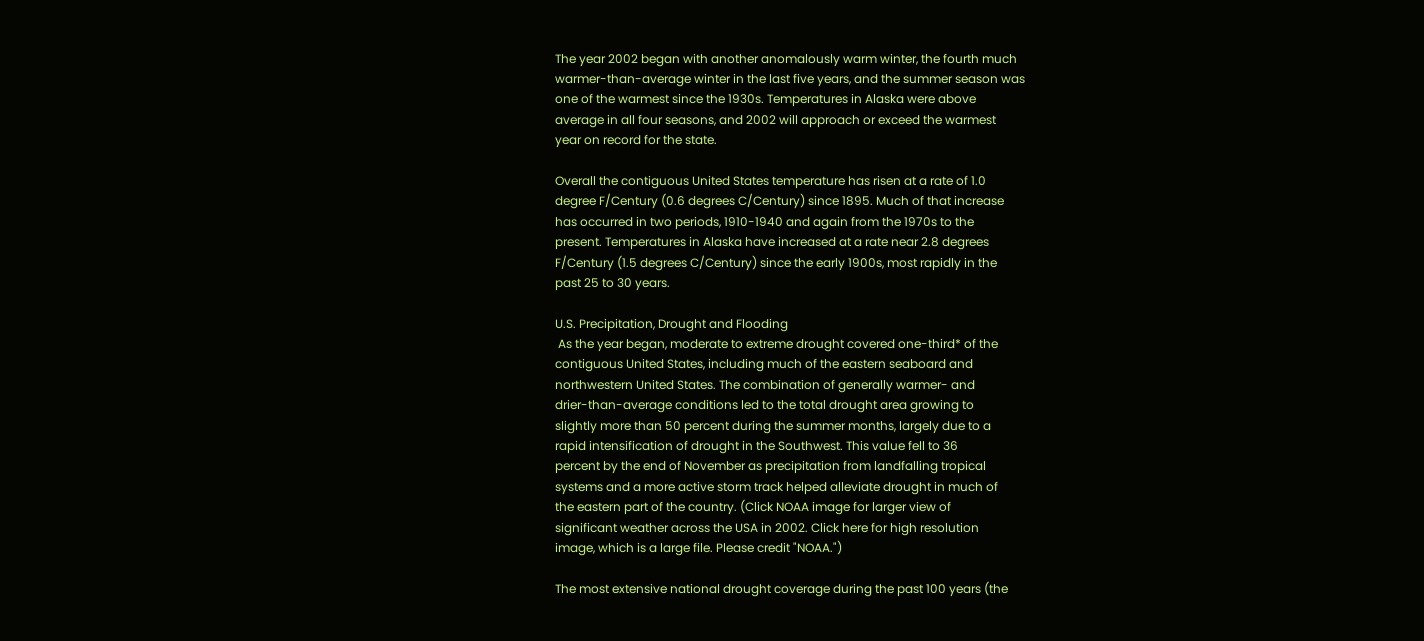The year 2002 began with another anomalously warm winter, the fourth much
warmer-than-average winter in the last five years, and the summer season was
one of the warmest since the 1930s. Temperatures in Alaska were above
average in all four seasons, and 2002 will approach or exceed the warmest
year on record for the state.

Overall the contiguous United States temperature has risen at a rate of 1.0
degree F/Century (0.6 degrees C/Century) since 1895. Much of that increase
has occurred in two periods, 1910-1940 and again from the 1970s to the
present. Temperatures in Alaska have increased at a rate near 2.8 degrees
F/Century (1.5 degrees C/Century) since the early 1900s, most rapidly in the
past 25 to 30 years.

U.S. Precipitation, Drought and Flooding
 As the year began, moderate to extreme drought covered one-third* of the
contiguous United States, including much of the eastern seaboard and
northwestern United States. The combination of generally warmer- and
drier-than-average conditions led to the total drought area growing to
slightly more than 50 percent during the summer months, largely due to a
rapid intensification of drought in the Southwest. This value fell to 36
percent by the end of November as precipitation from landfalling tropical
systems and a more active storm track helped alleviate drought in much of
the eastern part of the country. (Click NOAA image for larger view of
significant weather across the USA in 2002. Click here for high resolution
image, which is a large file. Please credit "NOAA.")

The most extensive national drought coverage during the past 100 years (the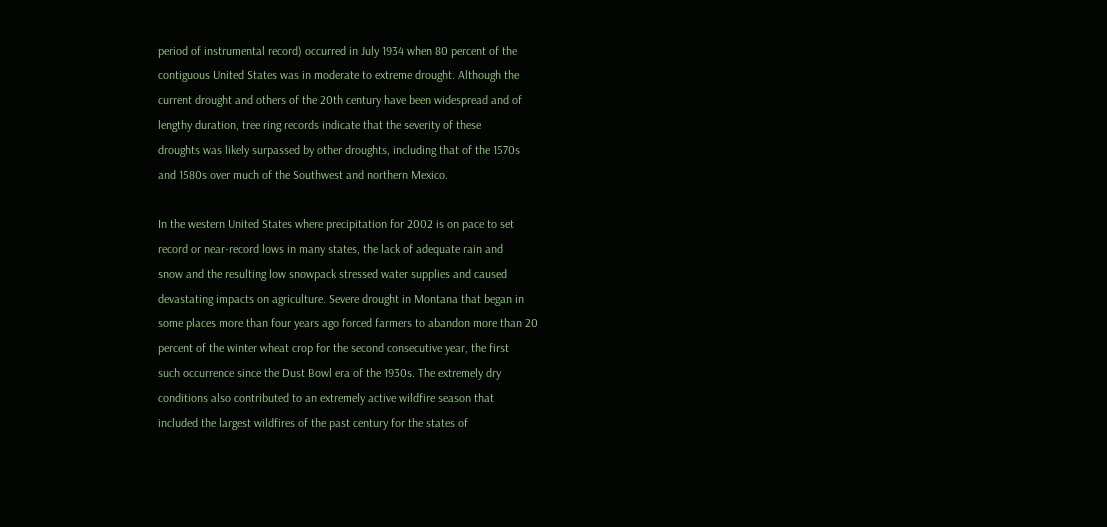period of instrumental record) occurred in July 1934 when 80 percent of the
contiguous United States was in moderate to extreme drought. Although the
current drought and others of the 20th century have been widespread and of
lengthy duration, tree ring records indicate that the severity of these
droughts was likely surpassed by other droughts, including that of the 1570s
and 1580s over much of the Southwest and northern Mexico.

In the western United States where precipitation for 2002 is on pace to set
record or near-record lows in many states, the lack of adequate rain and
snow and the resulting low snowpack stressed water supplies and caused
devastating impacts on agriculture. Severe drought in Montana that began in
some places more than four years ago forced farmers to abandon more than 20
percent of the winter wheat crop for the second consecutive year, the first
such occurrence since the Dust Bowl era of the 1930s. The extremely dry
conditions also contributed to an extremely active wildfire season that
included the largest wildfires of the past century for the states of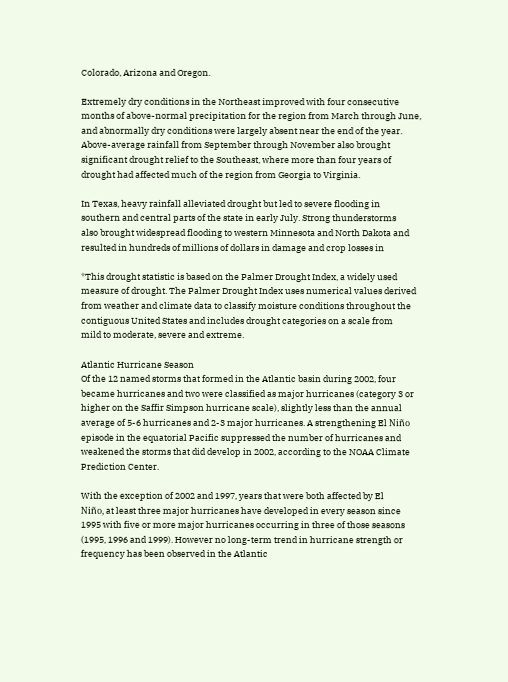Colorado, Arizona and Oregon.

Extremely dry conditions in the Northeast improved with four consecutive
months of above-normal precipitation for the region from March through June,
and abnormally dry conditions were largely absent near the end of the year.
Above-average rainfall from September through November also brought
significant drought relief to the Southeast, where more than four years of
drought had affected much of the region from Georgia to Virginia.

In Texas, heavy rainfall alleviated drought but led to severe flooding in
southern and central parts of the state in early July. Strong thunderstorms
also brought widespread flooding to western Minnesota and North Dakota and
resulted in hundreds of millions of dollars in damage and crop losses in

*This drought statistic is based on the Palmer Drought Index, a widely used
measure of drought. The Palmer Drought Index uses numerical values derived
from weather and climate data to classify moisture conditions throughout the
contiguous United States and includes drought categories on a scale from
mild to moderate, severe and extreme.

Atlantic Hurricane Season
Of the 12 named storms that formed in the Atlantic basin during 2002, four
became hurricanes and two were classified as major hurricanes (category 3 or
higher on the Saffir Simpson hurricane scale), slightly less than the annual
average of 5-6 hurricanes and 2-3 major hurricanes. A strengthening El Niño
episode in the equatorial Pacific suppressed the number of hurricanes and
weakened the storms that did develop in 2002, according to the NOAA Climate
Prediction Center.

With the exception of 2002 and 1997, years that were both affected by El
Niño, at least three major hurricanes have developed in every season since
1995 with five or more major hurricanes occurring in three of those seasons
(1995, 1996 and 1999). However no long-term trend in hurricane strength or
frequency has been observed in the Atlantic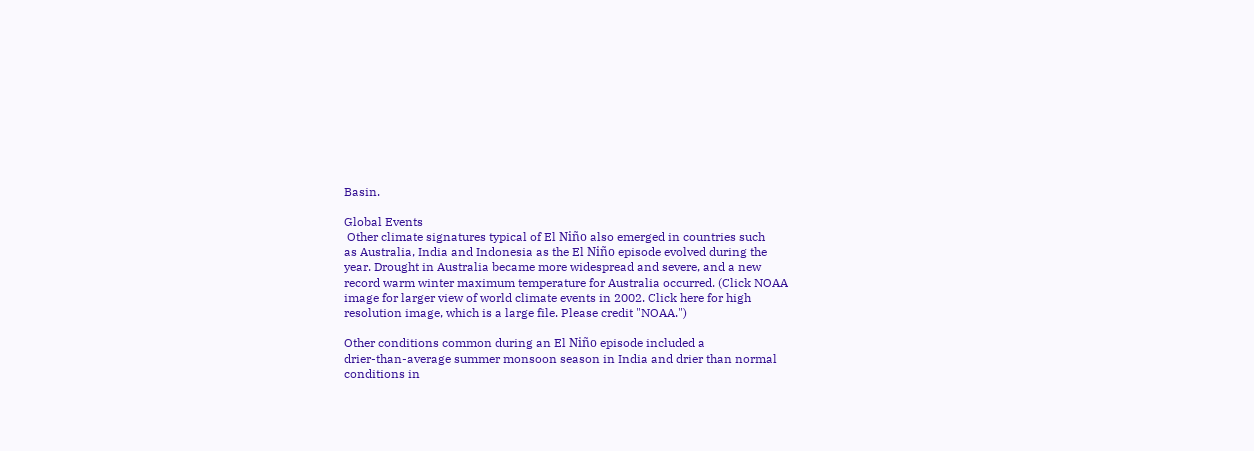Basin.

Global Events
 Other climate signatures typical of El Niño also emerged in countries such
as Australia, India and Indonesia as the El Niño episode evolved during the
year. Drought in Australia became more widespread and severe, and a new
record warm winter maximum temperature for Australia occurred. (Click NOAA
image for larger view of world climate events in 2002. Click here for high
resolution image, which is a large file. Please credit "NOAA.")

Other conditions common during an El Niño episode included a
drier-than-average summer monsoon season in India and drier than normal
conditions in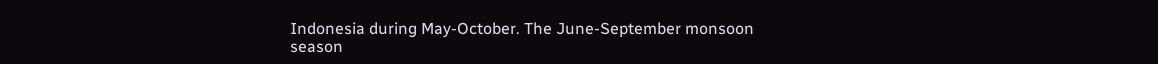Indonesia during May-October. The June-September monsoon
season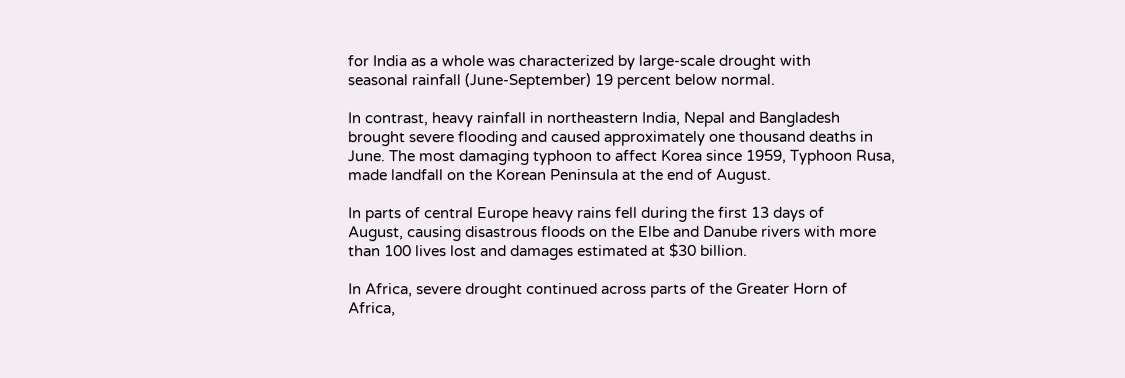for India as a whole was characterized by large-scale drought with
seasonal rainfall (June-September) 19 percent below normal.

In contrast, heavy rainfall in northeastern India, Nepal and Bangladesh
brought severe flooding and caused approximately one thousand deaths in
June. The most damaging typhoon to affect Korea since 1959, Typhoon Rusa,
made landfall on the Korean Peninsula at the end of August.

In parts of central Europe heavy rains fell during the first 13 days of
August, causing disastrous floods on the Elbe and Danube rivers with more
than 100 lives lost and damages estimated at $30 billion.

In Africa, severe drought continued across parts of the Greater Horn of
Africa,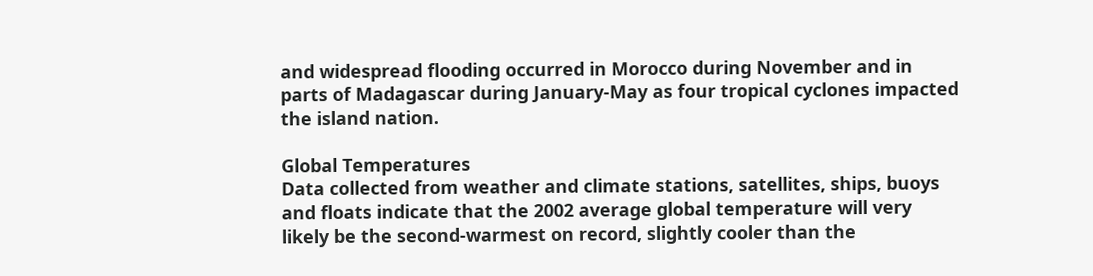and widespread flooding occurred in Morocco during November and in
parts of Madagascar during January-May as four tropical cyclones impacted
the island nation.

Global Temperatures
Data collected from weather and climate stations, satellites, ships, buoys
and floats indicate that the 2002 average global temperature will very
likely be the second-warmest on record, slightly cooler than the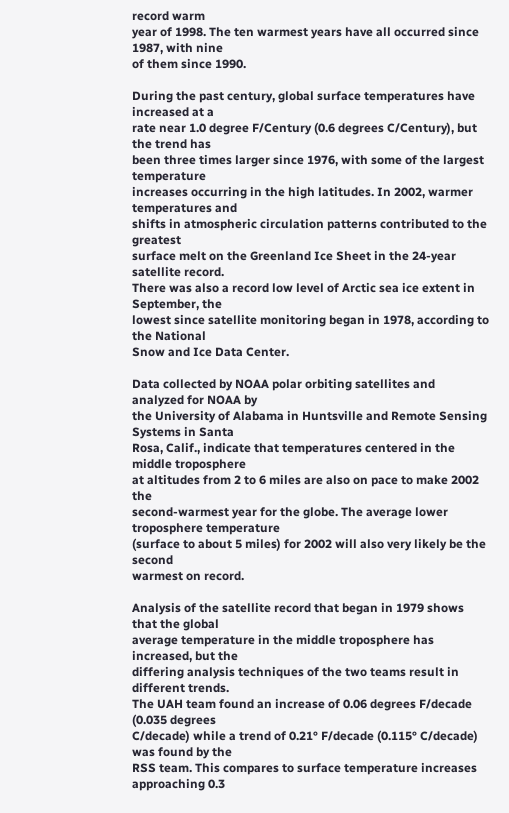record warm
year of 1998. The ten warmest years have all occurred since 1987, with nine
of them since 1990.

During the past century, global surface temperatures have increased at a
rate near 1.0 degree F/Century (0.6 degrees C/Century), but the trend has
been three times larger since 1976, with some of the largest temperature
increases occurring in the high latitudes. In 2002, warmer temperatures and
shifts in atmospheric circulation patterns contributed to the greatest
surface melt on the Greenland Ice Sheet in the 24-year satellite record.
There was also a record low level of Arctic sea ice extent in September, the
lowest since satellite monitoring began in 1978, according to the National
Snow and Ice Data Center.

Data collected by NOAA polar orbiting satellites and analyzed for NOAA by
the University of Alabama in Huntsville and Remote Sensing Systems in Santa
Rosa, Calif., indicate that temperatures centered in the middle troposphere
at altitudes from 2 to 6 miles are also on pace to make 2002 the
second-warmest year for the globe. The average lower troposphere temperature
(surface to about 5 miles) for 2002 will also very likely be the second
warmest on record.

Analysis of the satellite record that began in 1979 shows that the global
average temperature in the middle troposphere has increased, but the
differing analysis techniques of the two teams result in different trends.
The UAH team found an increase of 0.06 degrees F/decade (0.035 degrees
C/decade) while a trend of 0.21° F/decade (0.115° C/decade) was found by the
RSS team. This compares to surface temperature increases approaching 0.3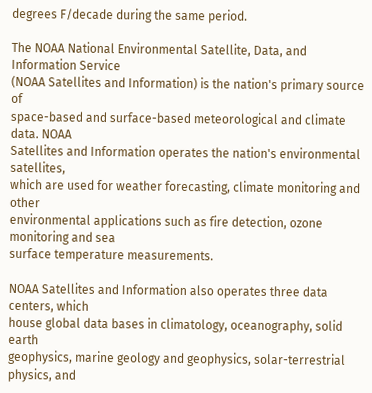degrees F/decade during the same period.

The NOAA National Environmental Satellite, Data, and Information Service
(NOAA Satellites and Information) is the nation's primary source of
space-based and surface-based meteorological and climate data. NOAA
Satellites and Information operates the nation's environmental satellites,
which are used for weather forecasting, climate monitoring and other
environmental applications such as fire detection, ozone monitoring and sea
surface temperature measurements.

NOAA Satellites and Information also operates three data centers, which
house global data bases in climatology, oceanography, solid earth
geophysics, marine geology and geophysics, solar-terrestrial physics, and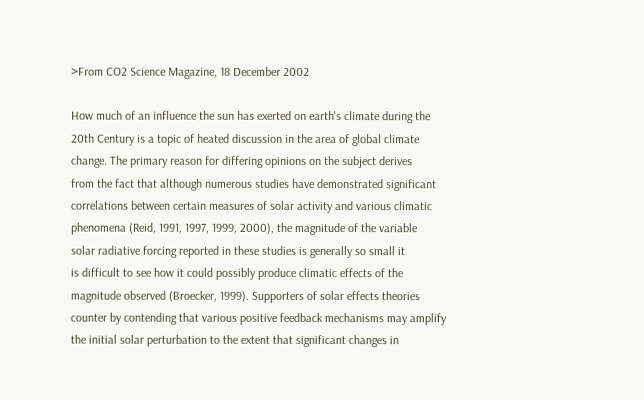>From CO2 Science Magazine, 18 December 2002

How much of an influence the sun has exerted on earth's climate during the
20th Century is a topic of heated discussion in the area of global climate
change. The primary reason for differing opinions on the subject derives
from the fact that although numerous studies have demonstrated significant
correlations between certain measures of solar activity and various climatic
phenomena (Reid, 1991, 1997, 1999, 2000), the magnitude of the variable
solar radiative forcing reported in these studies is generally so small it
is difficult to see how it could possibly produce climatic effects of the
magnitude observed (Broecker, 1999). Supporters of solar effects theories
counter by contending that various positive feedback mechanisms may amplify
the initial solar perturbation to the extent that significant changes in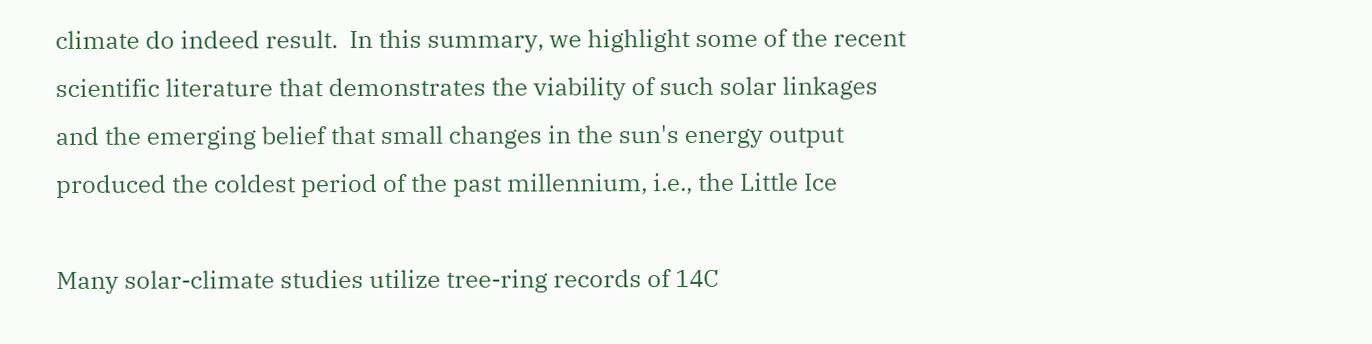climate do indeed result.  In this summary, we highlight some of the recent
scientific literature that demonstrates the viability of such solar linkages
and the emerging belief that small changes in the sun's energy output
produced the coldest period of the past millennium, i.e., the Little Ice

Many solar-climate studies utilize tree-ring records of 14C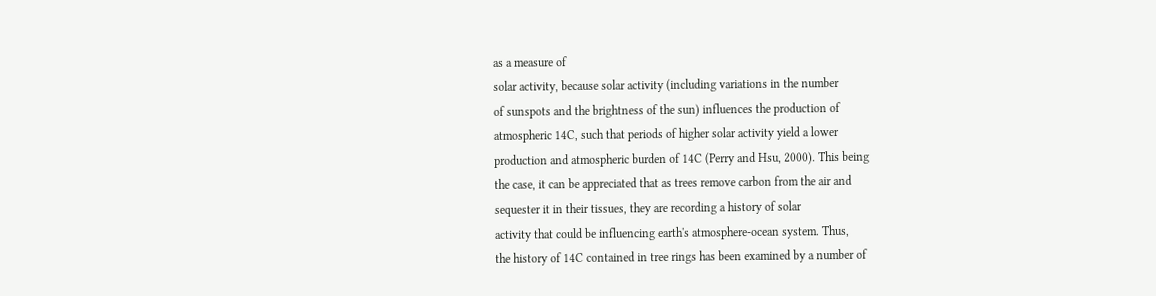as a measure of
solar activity, because solar activity (including variations in the number
of sunspots and the brightness of the sun) influences the production of
atmospheric 14C, such that periods of higher solar activity yield a lower
production and atmospheric burden of 14C (Perry and Hsu, 2000). This being
the case, it can be appreciated that as trees remove carbon from the air and
sequester it in their tissues, they are recording a history of solar
activity that could be influencing earth's atmosphere-ocean system. Thus,
the history of 14C contained in tree rings has been examined by a number of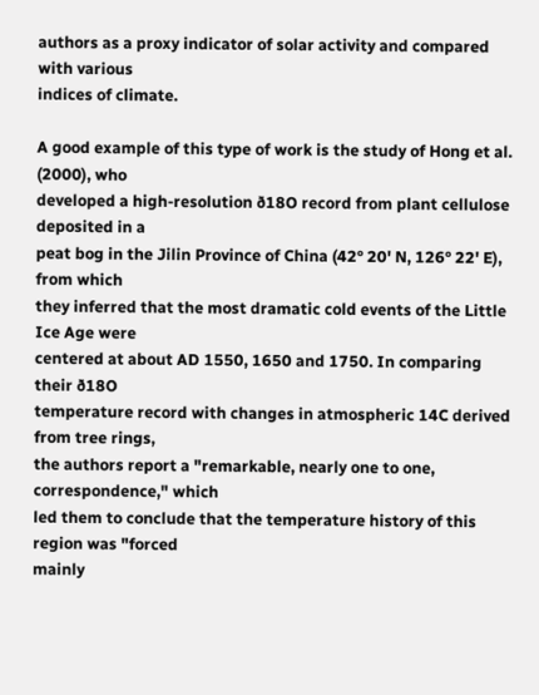authors as a proxy indicator of solar activity and compared with various
indices of climate.

A good example of this type of work is the study of Hong et al. (2000), who
developed a high-resolution ð18O record from plant cellulose deposited in a
peat bog in the Jilin Province of China (42° 20' N, 126° 22' E), from which
they inferred that the most dramatic cold events of the Little Ice Age were
centered at about AD 1550, 1650 and 1750. In comparing their ð18O
temperature record with changes in atmospheric 14C derived from tree rings,
the authors report a "remarkable, nearly one to one, correspondence," which
led them to conclude that the temperature history of this region was "forced
mainly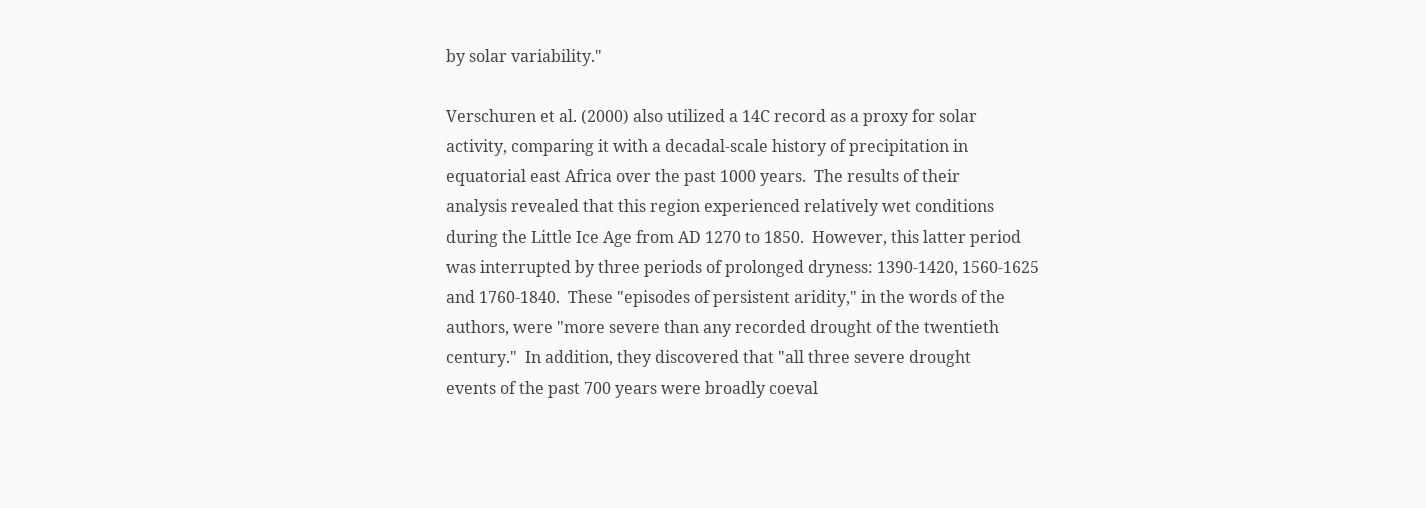by solar variability."

Verschuren et al. (2000) also utilized a 14C record as a proxy for solar
activity, comparing it with a decadal-scale history of precipitation in
equatorial east Africa over the past 1000 years.  The results of their
analysis revealed that this region experienced relatively wet conditions
during the Little Ice Age from AD 1270 to 1850.  However, this latter period
was interrupted by three periods of prolonged dryness: 1390-1420, 1560-1625
and 1760-1840.  These "episodes of persistent aridity," in the words of the
authors, were "more severe than any recorded drought of the twentieth
century."  In addition, they discovered that "all three severe drought
events of the past 700 years were broadly coeval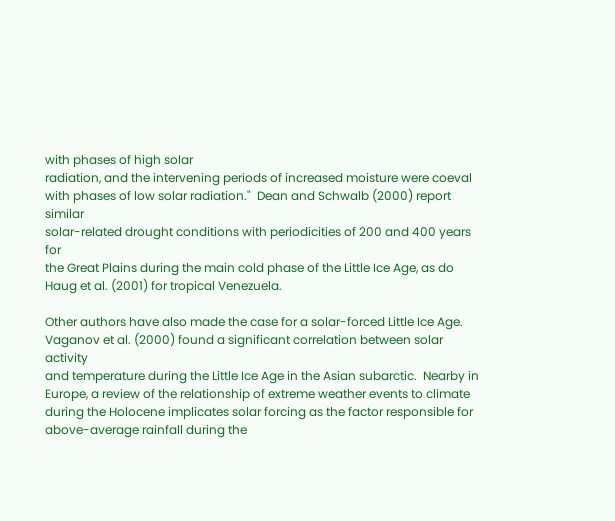with phases of high solar
radiation, and the intervening periods of increased moisture were coeval
with phases of low solar radiation."  Dean and Schwalb (2000) report similar
solar-related drought conditions with periodicities of 200 and 400 years for
the Great Plains during the main cold phase of the Little Ice Age, as do
Haug et al. (2001) for tropical Venezuela.

Other authors have also made the case for a solar-forced Little Ice Age.
Vaganov et al. (2000) found a significant correlation between solar activity
and temperature during the Little Ice Age in the Asian subarctic.  Nearby in
Europe, a review of the relationship of extreme weather events to climate
during the Holocene implicates solar forcing as the factor responsible for
above-average rainfall during the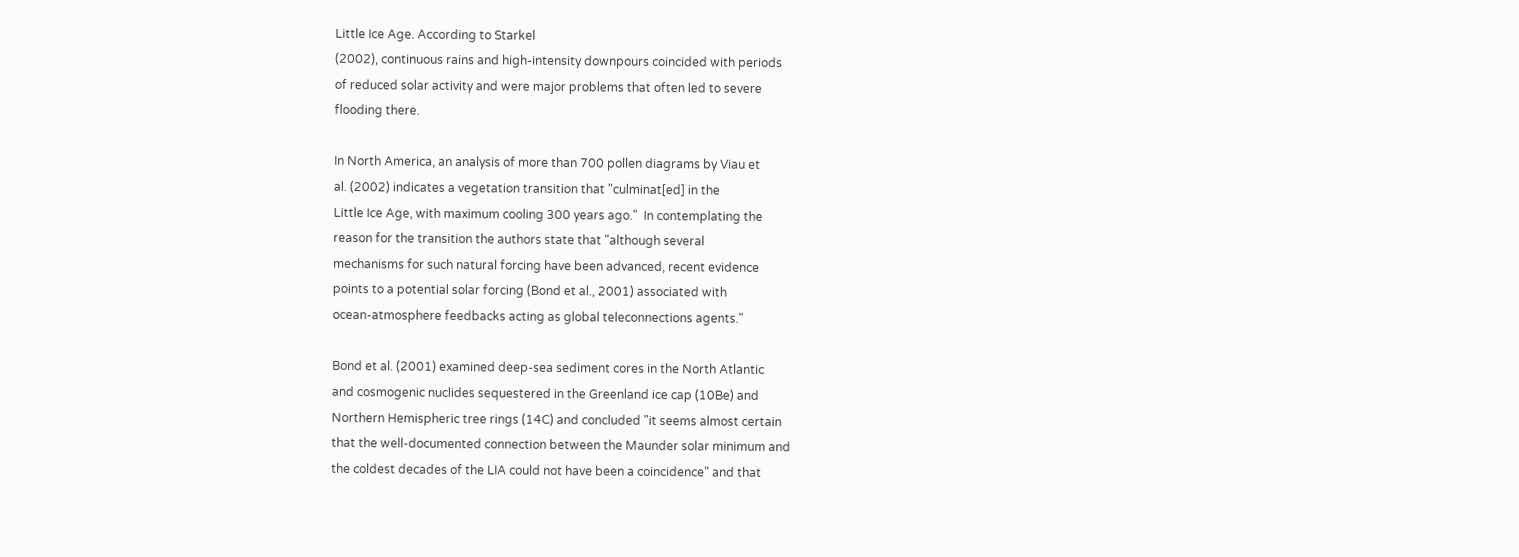Little Ice Age. According to Starkel
(2002), continuous rains and high-intensity downpours coincided with periods
of reduced solar activity and were major problems that often led to severe
flooding there.

In North America, an analysis of more than 700 pollen diagrams by Viau et
al. (2002) indicates a vegetation transition that "culminat[ed] in the
Little Ice Age, with maximum cooling 300 years ago."  In contemplating the
reason for the transition the authors state that "although several
mechanisms for such natural forcing have been advanced, recent evidence
points to a potential solar forcing (Bond et al., 2001) associated with
ocean-atmosphere feedbacks acting as global teleconnections agents."

Bond et al. (2001) examined deep-sea sediment cores in the North Atlantic
and cosmogenic nuclides sequestered in the Greenland ice cap (10Be) and
Northern Hemispheric tree rings (14C) and concluded "it seems almost certain
that the well-documented connection between the Maunder solar minimum and
the coldest decades of the LIA could not have been a coincidence" and that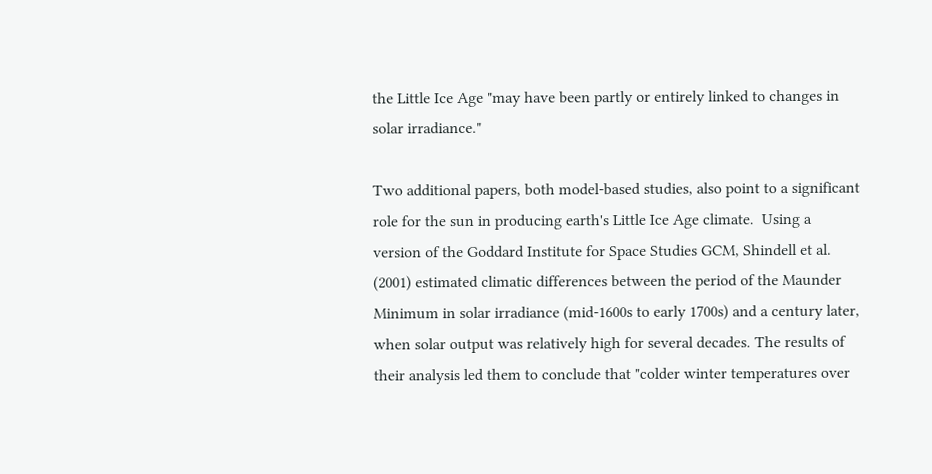the Little Ice Age "may have been partly or entirely linked to changes in
solar irradiance."

Two additional papers, both model-based studies, also point to a significant
role for the sun in producing earth's Little Ice Age climate.  Using a
version of the Goddard Institute for Space Studies GCM, Shindell et al.
(2001) estimated climatic differences between the period of the Maunder
Minimum in solar irradiance (mid-1600s to early 1700s) and a century later,
when solar output was relatively high for several decades. The results of
their analysis led them to conclude that "colder winter temperatures over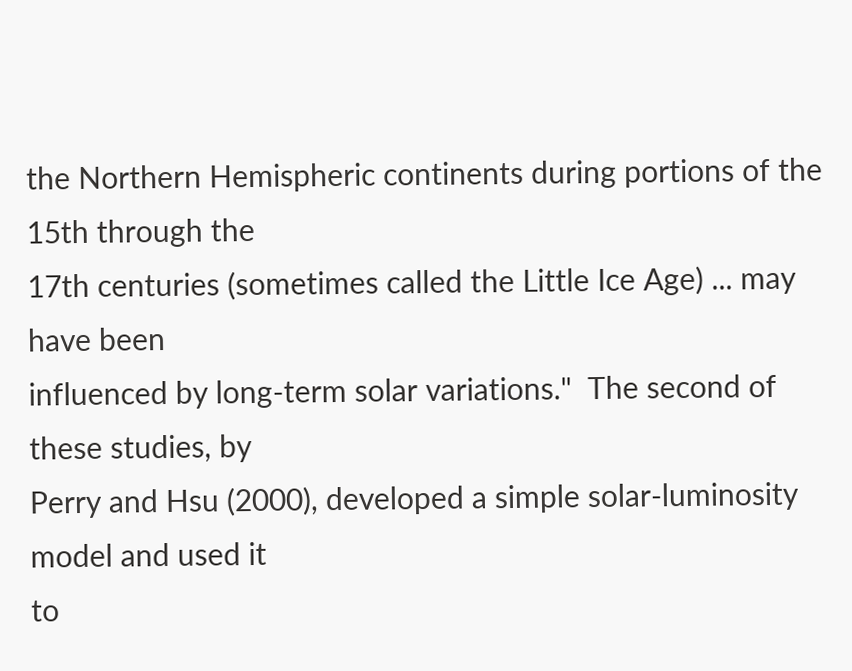the Northern Hemispheric continents during portions of the 15th through the
17th centuries (sometimes called the Little Ice Age) ... may have been
influenced by long-term solar variations."  The second of these studies, by
Perry and Hsu (2000), developed a simple solar-luminosity model and used it
to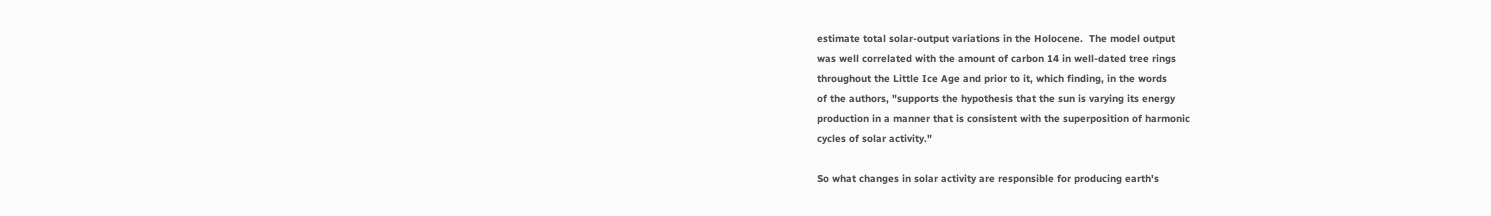estimate total solar-output variations in the Holocene.  The model output
was well correlated with the amount of carbon 14 in well-dated tree rings
throughout the Little Ice Age and prior to it, which finding, in the words
of the authors, "supports the hypothesis that the sun is varying its energy
production in a manner that is consistent with the superposition of harmonic
cycles of solar activity."

So what changes in solar activity are responsible for producing earth's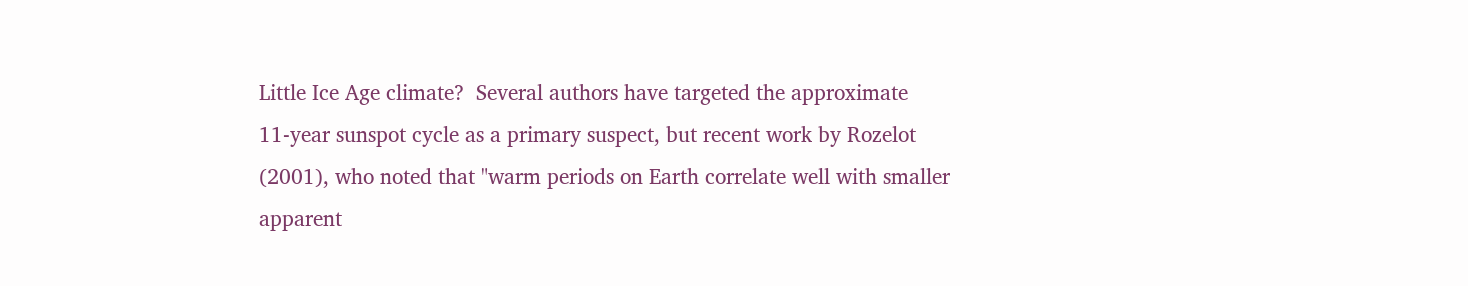Little Ice Age climate?  Several authors have targeted the approximate
11-year sunspot cycle as a primary suspect, but recent work by Rozelot
(2001), who noted that "warm periods on Earth correlate well with smaller
apparent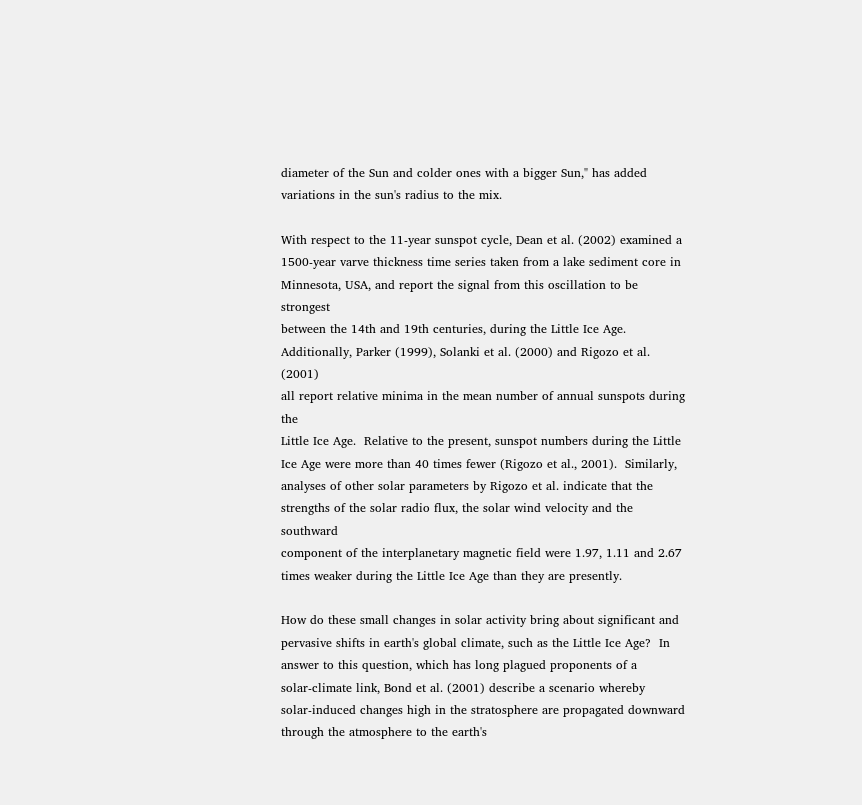diameter of the Sun and colder ones with a bigger Sun," has added
variations in the sun's radius to the mix.

With respect to the 11-year sunspot cycle, Dean et al. (2002) examined a
1500-year varve thickness time series taken from a lake sediment core in
Minnesota, USA, and report the signal from this oscillation to be strongest
between the 14th and 19th centuries, during the Little Ice Age.
Additionally, Parker (1999), Solanki et al. (2000) and Rigozo et al. (2001)
all report relative minima in the mean number of annual sunspots during the
Little Ice Age.  Relative to the present, sunspot numbers during the Little
Ice Age were more than 40 times fewer (Rigozo et al., 2001).  Similarly,
analyses of other solar parameters by Rigozo et al. indicate that the
strengths of the solar radio flux, the solar wind velocity and the southward
component of the interplanetary magnetic field were 1.97, 1.11 and 2.67
times weaker during the Little Ice Age than they are presently.

How do these small changes in solar activity bring about significant and
pervasive shifts in earth's global climate, such as the Little Ice Age?  In
answer to this question, which has long plagued proponents of a
solar-climate link, Bond et al. (2001) describe a scenario whereby
solar-induced changes high in the stratosphere are propagated downward
through the atmosphere to the earth's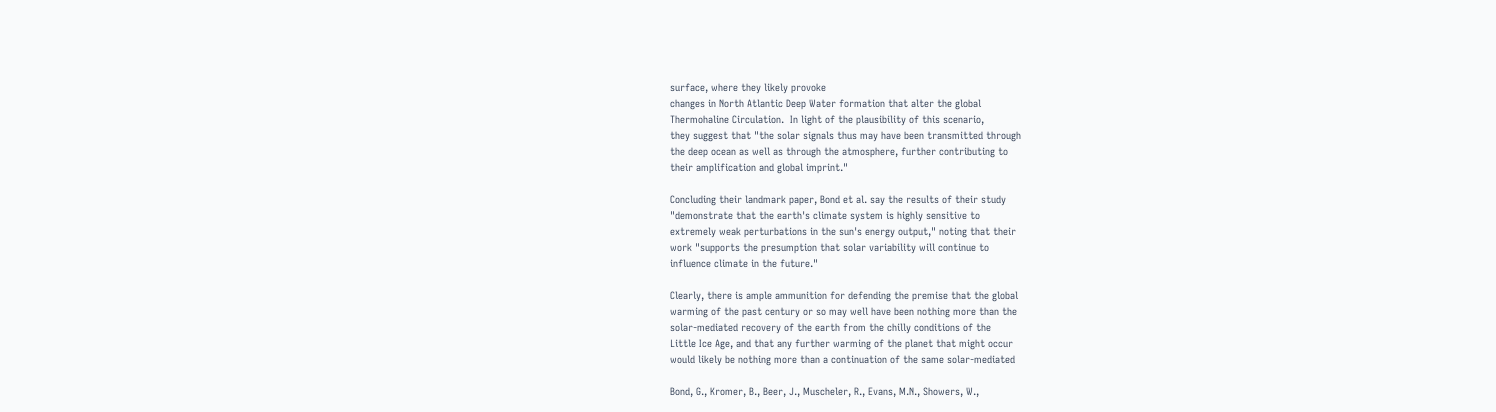surface, where they likely provoke
changes in North Atlantic Deep Water formation that alter the global
Thermohaline Circulation.  In light of the plausibility of this scenario,
they suggest that "the solar signals thus may have been transmitted through
the deep ocean as well as through the atmosphere, further contributing to
their amplification and global imprint."

Concluding their landmark paper, Bond et al. say the results of their study
"demonstrate that the earth's climate system is highly sensitive to
extremely weak perturbations in the sun's energy output," noting that their
work "supports the presumption that solar variability will continue to
influence climate in the future."

Clearly, there is ample ammunition for defending the premise that the global
warming of the past century or so may well have been nothing more than the
solar-mediated recovery of the earth from the chilly conditions of the
Little Ice Age, and that any further warming of the planet that might occur
would likely be nothing more than a continuation of the same solar-mediated

Bond, G., Kromer, B., Beer, J., Muscheler, R., Evans, M.N., Showers, W.,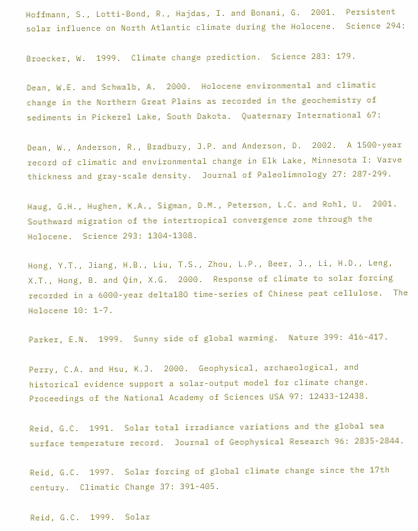Hoffmann, S., Lotti-Bond, R., Hajdas, I. and Bonani, G.  2001.  Persistent
solar influence on North Atlantic climate during the Holocene.  Science 294:

Broecker, W.  1999.  Climate change prediction.  Science 283: 179.

Dean, W.E. and Schwalb, A.  2000.  Holocene environmental and climatic
change in the Northern Great Plains as recorded in the geochemistry of
sediments in Pickerel Lake, South Dakota.  Quaternary International 67:

Dean, W., Anderson, R., Bradbury, J.P. and Anderson, D.  2002.  A 1500-year
record of climatic and environmental change in Elk Lake, Minnesota I: Varve
thickness and gray-scale density.  Journal of Paleolimnology 27: 287-299.

Haug, G.H., Hughen, K.A., Sigman, D.M., Peterson, L.C. and Rohl, U.  2001.
Southward migration of the intertropical convergence zone through the
Holocene.  Science 293: 1304-1308.

Hong, Y.T., Jiang, H.B., Liu, T.S., Zhou, L.P., Beer, J., Li, H.D., Leng,
X.T., Hong, B. and Qin, X.G.  2000.  Response of climate to solar forcing
recorded in a 6000-year delta18O time-series of Chinese peat cellulose.  The
Holocene 10: 1-7.

Parker, E.N.  1999.  Sunny side of global warming.  Nature 399: 416-417.

Perry, C.A. and Hsu, K.J.  2000.  Geophysical, archaeological, and
historical evidence support a solar-output model for climate change.
Proceedings of the National Academy of Sciences USA 97: 12433-12438.

Reid, G.C.  1991.  Solar total irradiance variations and the global sea
surface temperature record.  Journal of Geophysical Research 96: 2835-2844.

Reid, G.C.  1997.  Solar forcing of global climate change since the 17th
century.  Climatic Change 37: 391-405.

Reid, G.C.  1999.  Solar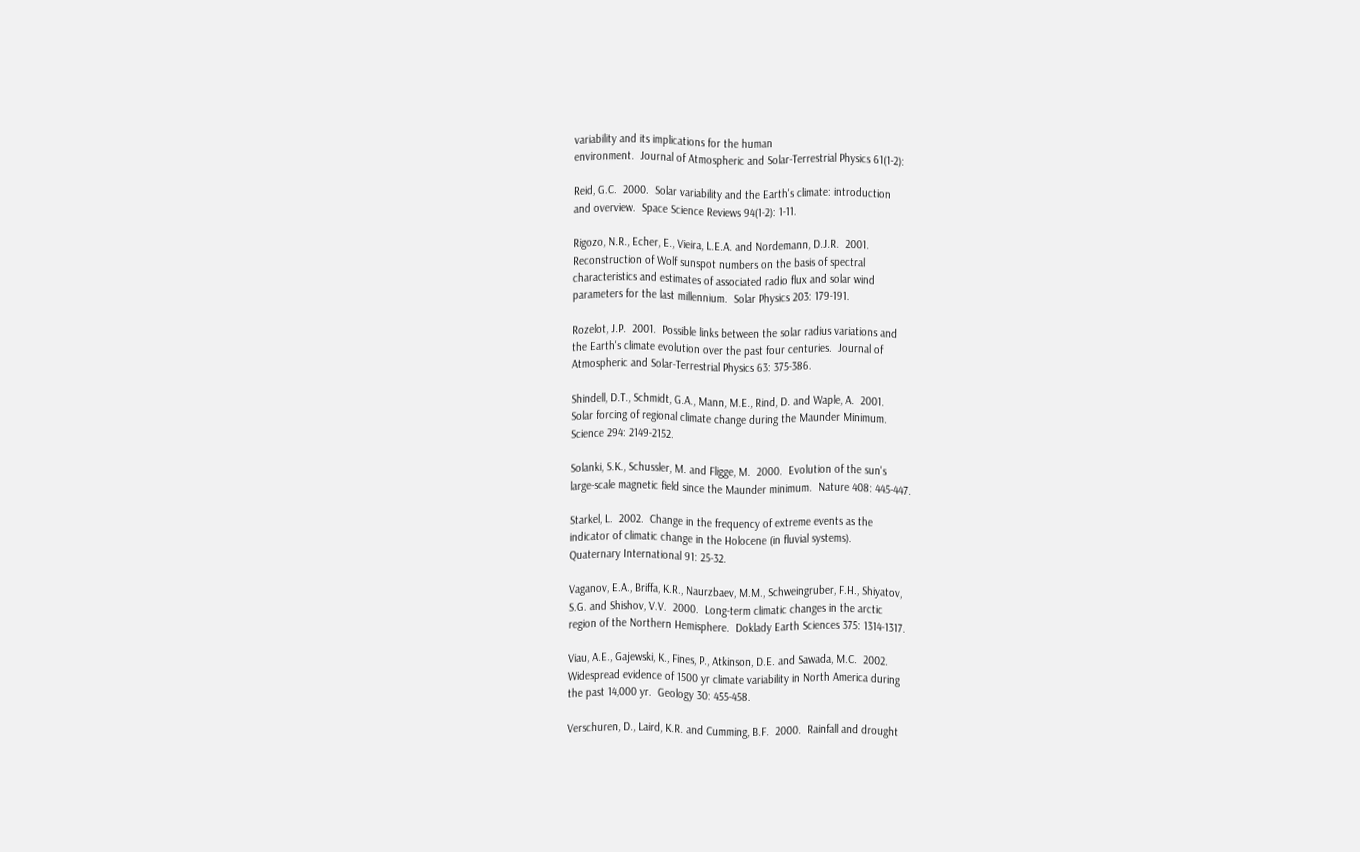variability and its implications for the human
environment.  Journal of Atmospheric and Solar-Terrestrial Physics 61(1-2):

Reid, G.C.  2000.  Solar variability and the Earth's climate: introduction
and overview.  Space Science Reviews 94(1-2): 1-11.

Rigozo, N.R., Echer, E., Vieira, L.E.A. and Nordemann, D.J.R.  2001.
Reconstruction of Wolf sunspot numbers on the basis of spectral
characteristics and estimates of associated radio flux and solar wind
parameters for the last millennium.  Solar Physics 203: 179-191.

Rozelot, J.P.  2001.  Possible links between the solar radius variations and
the Earth's climate evolution over the past four centuries.  Journal of
Atmospheric and Solar-Terrestrial Physics 63: 375-386.

Shindell, D.T., Schmidt, G.A., Mann, M.E., Rind, D. and Waple, A.  2001.
Solar forcing of regional climate change during the Maunder Minimum.
Science 294: 2149-2152.

Solanki, S.K., Schussler, M. and Fligge, M.  2000.  Evolution of the sun's
large-scale magnetic field since the Maunder minimum.  Nature 408: 445-447.

Starkel, L.  2002.  Change in the frequency of extreme events as the
indicator of climatic change in the Holocene (in fluvial systems).
Quaternary International 91: 25-32.

Vaganov, E.A., Briffa, K.R., Naurzbaev, M.M., Schweingruber, F.H., Shiyatov,
S.G. and Shishov, V.V.  2000.  Long-term climatic changes in the arctic
region of the Northern Hemisphere.  Doklady Earth Sciences 375: 1314-1317.

Viau, A.E., Gajewski, K., Fines, P., Atkinson, D.E. and Sawada, M.C.  2002.
Widespread evidence of 1500 yr climate variability in North America during
the past 14,000 yr.  Geology 30: 455-458.

Verschuren, D., Laird, K.R. and Cumming, B.F.  2000.  Rainfall and drought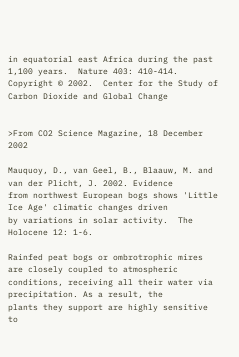in equatorial east Africa during the past 1,100 years.  Nature 403: 410-414.
Copyright © 2002.  Center for the Study of Carbon Dioxide and Global Change


>From CO2 Science Magazine, 18 December 2002

Mauquoy, D., van Geel, B., Blaauw, M. and van der Plicht, J. 2002. Evidence
from northwest European bogs shows 'Little Ice Age' climatic changes driven
by variations in solar activity.  The Holocene 12: 1-6.

Rainfed peat bogs or ombrotrophic mires are closely coupled to atmospheric
conditions, receiving all their water via precipitation. As a result, the
plants they support are highly sensitive to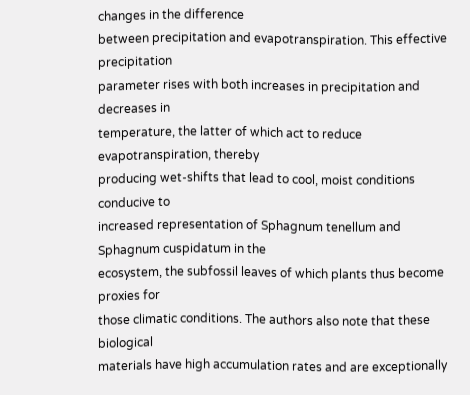changes in the difference
between precipitation and evapotranspiration. This effective precipitation
parameter rises with both increases in precipitation and decreases in
temperature, the latter of which act to reduce evapotranspiration, thereby
producing wet-shifts that lead to cool, moist conditions conducive to
increased representation of Sphagnum tenellum and Sphagnum cuspidatum in the
ecosystem, the subfossil leaves of which plants thus become proxies for
those climatic conditions. The authors also note that these biological
materials have high accumulation rates and are exceptionally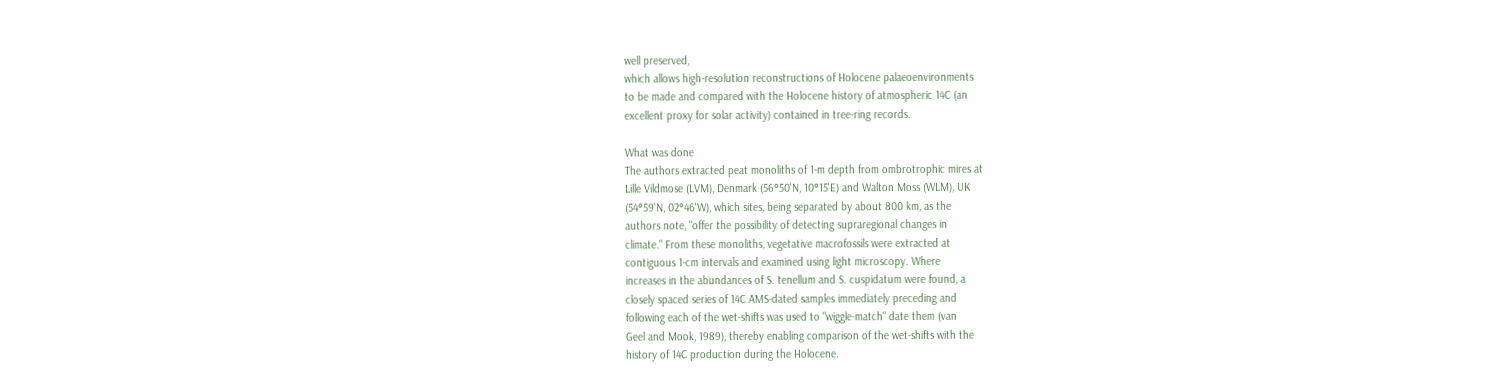well preserved,
which allows high-resolution reconstructions of Holocene palaeoenvironments
to be made and compared with the Holocene history of atmospheric 14C (an
excellent proxy for solar activity) contained in tree-ring records.

What was done
The authors extracted peat monoliths of 1-m depth from ombrotrophic mires at
Lille Vildmose (LVM), Denmark (56°50'N, 10°15'E) and Walton Moss (WLM), UK
(54°59'N, 02°46'W), which sites, being separated by about 800 km, as the
authors note, "offer the possibility of detecting supraregional changes in
climate." From these monoliths, vegetative macrofossils were extracted at
contiguous 1-cm intervals and examined using light microscopy. Where
increases in the abundances of S. tenellum and S. cuspidatum were found, a
closely spaced series of 14C AMS-dated samples immediately preceding and
following each of the wet-shifts was used to "wiggle-match" date them (van
Geel and Mook, 1989), thereby enabling comparison of the wet-shifts with the
history of 14C production during the Holocene.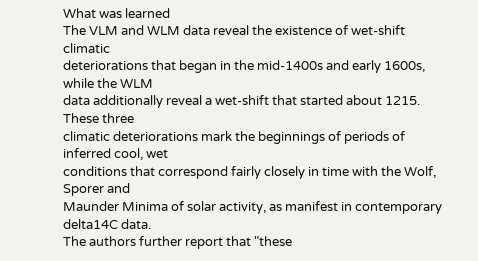What was learned
The VLM and WLM data reveal the existence of wet-shift climatic
deteriorations that began in the mid-1400s and early 1600s, while the WLM
data additionally reveal a wet-shift that started about 1215. These three
climatic deteriorations mark the beginnings of periods of inferred cool, wet
conditions that correspond fairly closely in time with the Wolf, Sporer and
Maunder Minima of solar activity, as manifest in contemporary delta14C data.
The authors further report that "these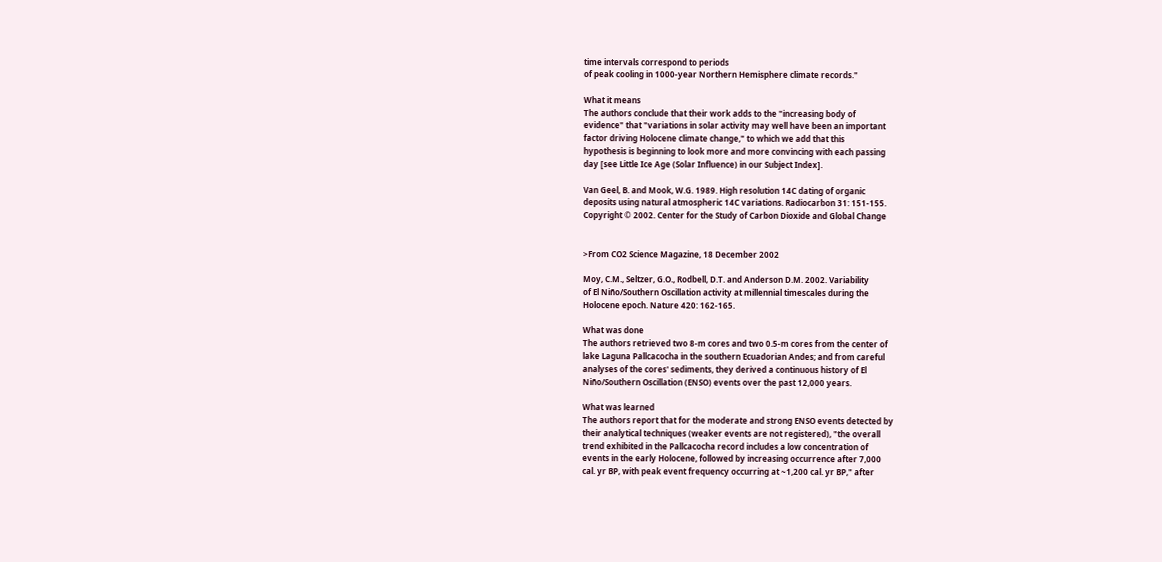time intervals correspond to periods
of peak cooling in 1000-year Northern Hemisphere climate records."

What it means
The authors conclude that their work adds to the "increasing body of
evidence" that "variations in solar activity may well have been an important
factor driving Holocene climate change," to which we add that this
hypothesis is beginning to look more and more convincing with each passing
day [see Little Ice Age (Solar Influence) in our Subject Index].

Van Geel, B. and Mook, W.G. 1989. High resolution 14C dating of organic
deposits using natural atmospheric 14C variations. Radiocarbon 31: 151-155.
Copyright © 2002. Center for the Study of Carbon Dioxide and Global Change


>From CO2 Science Magazine, 18 December 2002

Moy, C.M., Seltzer, G.O., Rodbell, D.T. and Anderson D.M. 2002. Variability
of El Niño/Southern Oscillation activity at millennial timescales during the
Holocene epoch. Nature 420: 162-165.

What was done
The authors retrieved two 8-m cores and two 0.5-m cores from the center of
lake Laguna Pallcacocha in the southern Ecuadorian Andes; and from careful
analyses of the cores' sediments, they derived a continuous history of El
Niño/Southern Oscillation (ENSO) events over the past 12,000 years.

What was learned
The authors report that for the moderate and strong ENSO events detected by
their analytical techniques (weaker events are not registered), "the overall
trend exhibited in the Pallcacocha record includes a low concentration of
events in the early Holocene, followed by increasing occurrence after 7,000
cal. yr BP, with peak event frequency occurring at ~1,200 cal. yr BP," after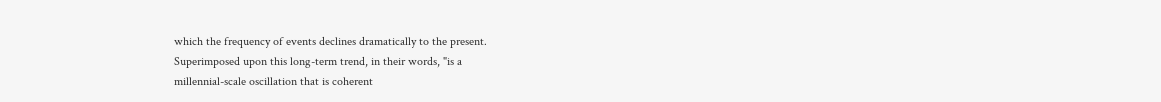which the frequency of events declines dramatically to the present.
Superimposed upon this long-term trend, in their words, "is a
millennial-scale oscillation that is coherent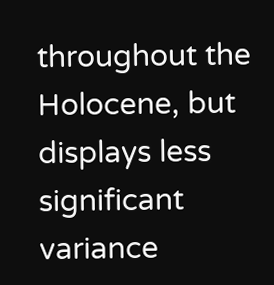throughout the Holocene, but
displays less significant variance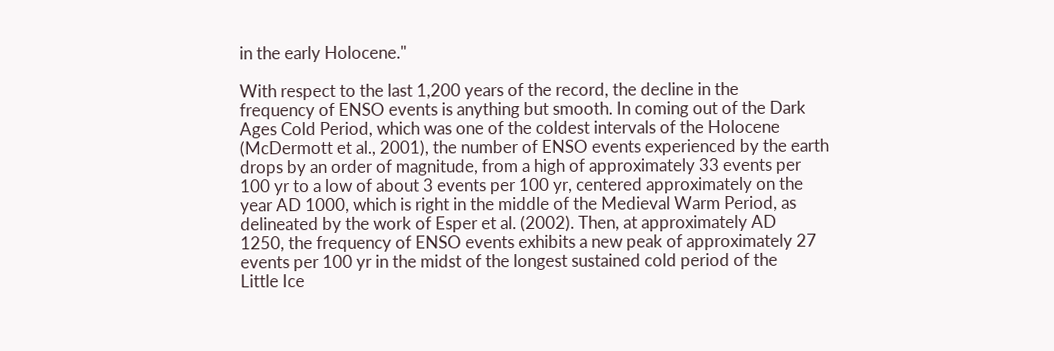in the early Holocene."

With respect to the last 1,200 years of the record, the decline in the
frequency of ENSO events is anything but smooth. In coming out of the Dark
Ages Cold Period, which was one of the coldest intervals of the Holocene
(McDermott et al., 2001), the number of ENSO events experienced by the earth
drops by an order of magnitude, from a high of approximately 33 events per
100 yr to a low of about 3 events per 100 yr, centered approximately on the
year AD 1000, which is right in the middle of the Medieval Warm Period, as
delineated by the work of Esper et al. (2002). Then, at approximately AD
1250, the frequency of ENSO events exhibits a new peak of approximately 27
events per 100 yr in the midst of the longest sustained cold period of the
Little Ice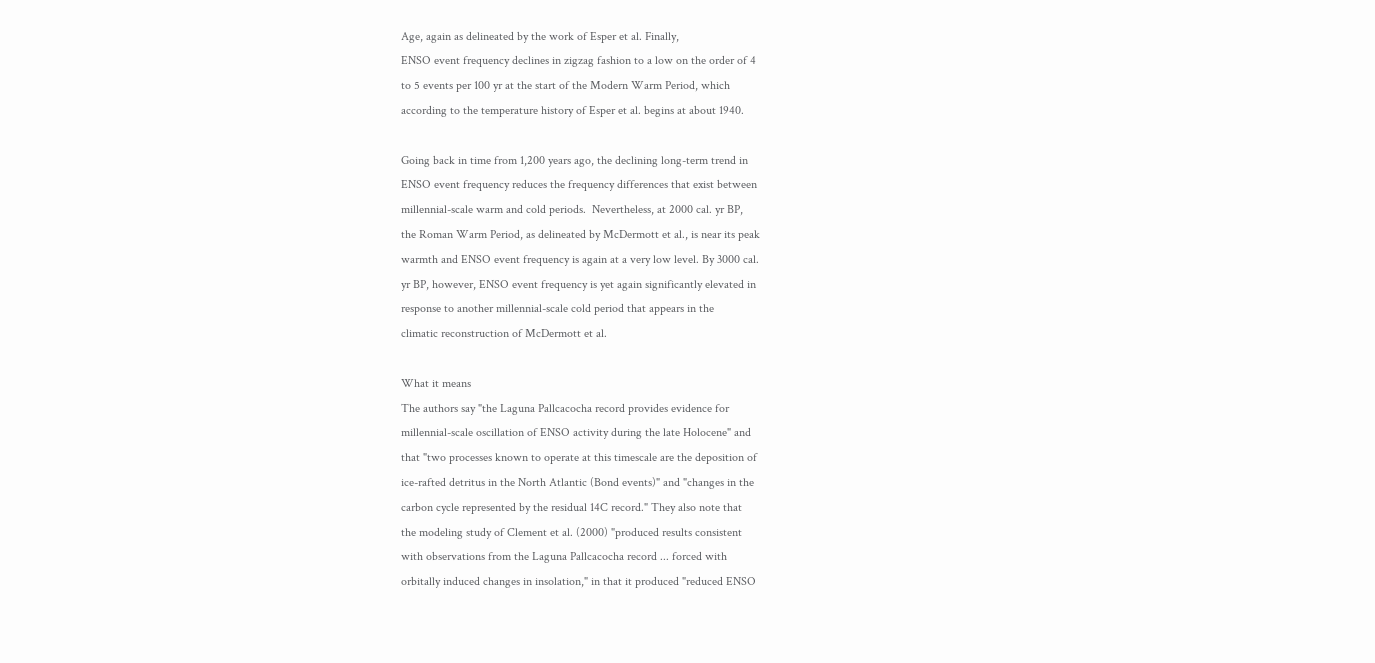Age, again as delineated by the work of Esper et al. Finally,
ENSO event frequency declines in zigzag fashion to a low on the order of 4
to 5 events per 100 yr at the start of the Modern Warm Period, which
according to the temperature history of Esper et al. begins at about 1940.

Going back in time from 1,200 years ago, the declining long-term trend in
ENSO event frequency reduces the frequency differences that exist between
millennial-scale warm and cold periods.  Nevertheless, at 2000 cal. yr BP,
the Roman Warm Period, as delineated by McDermott et al., is near its peak
warmth and ENSO event frequency is again at a very low level. By 3000 cal.
yr BP, however, ENSO event frequency is yet again significantly elevated in
response to another millennial-scale cold period that appears in the
climatic reconstruction of McDermott et al.

What it means
The authors say "the Laguna Pallcacocha record provides evidence for
millennial-scale oscillation of ENSO activity during the late Holocene" and
that "two processes known to operate at this timescale are the deposition of
ice-rafted detritus in the North Atlantic (Bond events)" and "changes in the
carbon cycle represented by the residual 14C record." They also note that
the modeling study of Clement et al. (2000) "produced results consistent
with observations from the Laguna Pallcacocha record ... forced with
orbitally induced changes in insolation," in that it produced "reduced ENSO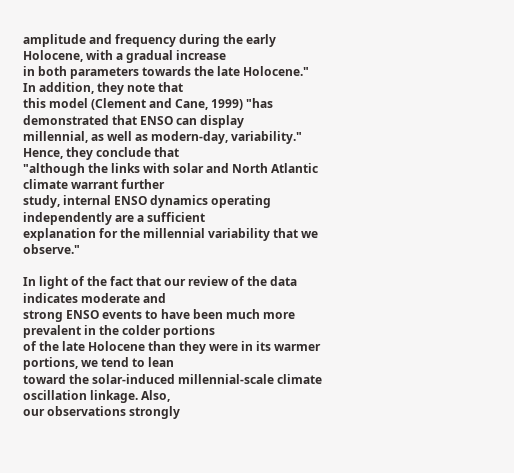amplitude and frequency during the early Holocene, with a gradual increase
in both parameters towards the late Holocene." In addition, they note that
this model (Clement and Cane, 1999) "has demonstrated that ENSO can display
millennial, as well as modern-day, variability." Hence, they conclude that
"although the links with solar and North Atlantic climate warrant further
study, internal ENSO dynamics operating independently are a sufficient
explanation for the millennial variability that we observe."

In light of the fact that our review of the data indicates moderate and
strong ENSO events to have been much more prevalent in the colder portions
of the late Holocene than they were in its warmer portions, we tend to lean
toward the solar-induced millennial-scale climate oscillation linkage. Also,
our observations strongly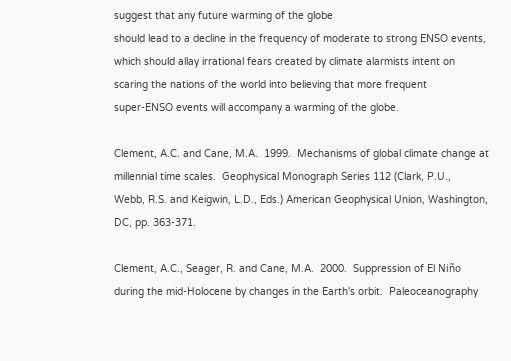suggest that any future warming of the globe
should lead to a decline in the frequency of moderate to strong ENSO events,
which should allay irrational fears created by climate alarmists intent on
scaring the nations of the world into believing that more frequent
super-ENSO events will accompany a warming of the globe.

Clement, A.C. and Cane, M.A.  1999.  Mechanisms of global climate change at
millennial time scales.  Geophysical Monograph Series 112 (Clark, P.U.,
Webb, R.S. and Keigwin, L.D., Eds.) American Geophysical Union, Washington,
DC, pp. 363-371.

Clement, A.C., Seager, R. and Cane, M.A.  2000.  Suppression of El Niño
during the mid-Holocene by changes in the Earth's orbit.  Paleoceanography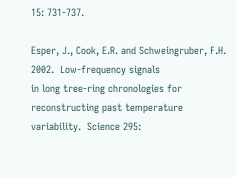15: 731-737.

Esper, J., Cook, E.R. and Schweingruber, F.H.  2002.  Low-frequency signals
in long tree-ring chronologies for reconstructing past temperature
variability.  Science 295: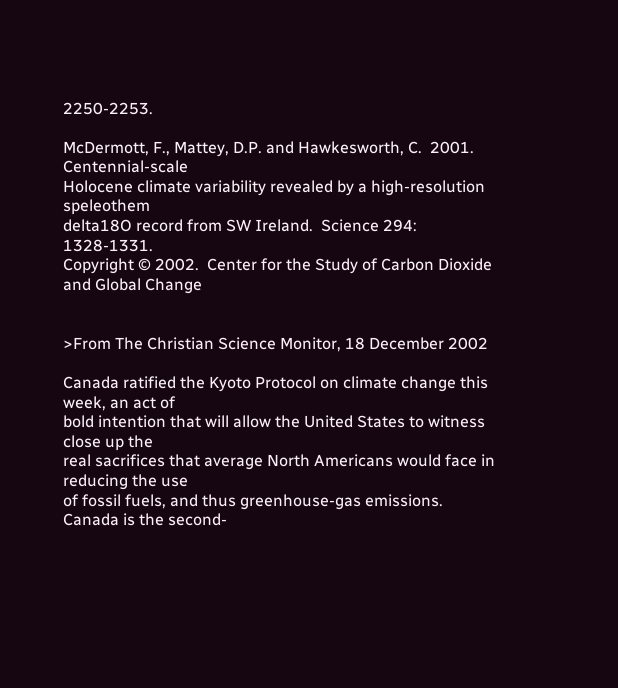2250-2253.

McDermott, F., Mattey, D.P. and Hawkesworth, C.  2001.  Centennial-scale
Holocene climate variability revealed by a high-resolution speleothem
delta18O record from SW Ireland.  Science 294: 1328-1331.
Copyright © 2002.  Center for the Study of Carbon Dioxide and Global Change


>From The Christian Science Monitor, 18 December 2002

Canada ratified the Kyoto Protocol on climate change this week, an act of
bold intention that will allow the United States to witness close up the
real sacrifices that average North Americans would face in reducing the use
of fossil fuels, and thus greenhouse-gas emissions.
Canada is the second-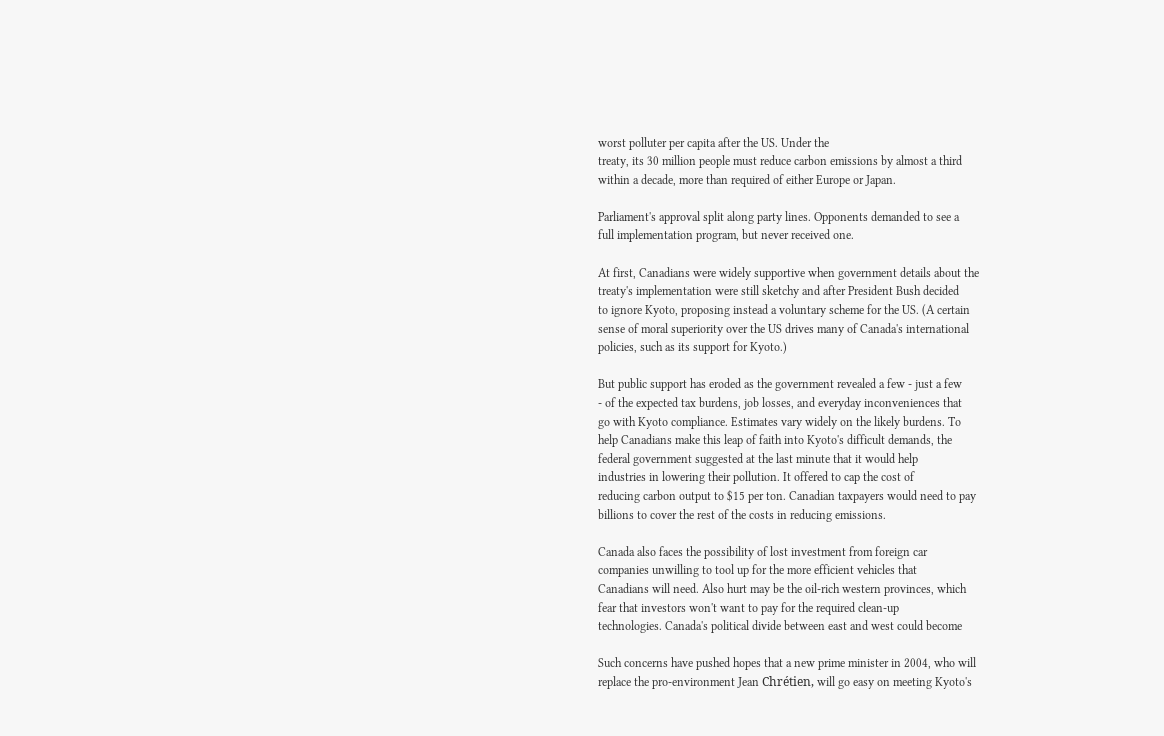worst polluter per capita after the US. Under the
treaty, its 30 million people must reduce carbon emissions by almost a third
within a decade, more than required of either Europe or Japan.

Parliament's approval split along party lines. Opponents demanded to see a
full implementation program, but never received one.

At first, Canadians were widely supportive when government details about the
treaty's implementation were still sketchy and after President Bush decided
to ignore Kyoto, proposing instead a voluntary scheme for the US. (A certain
sense of moral superiority over the US drives many of Canada's international
policies, such as its support for Kyoto.)

But public support has eroded as the government revealed a few - just a few
- of the expected tax burdens, job losses, and everyday inconveniences that
go with Kyoto compliance. Estimates vary widely on the likely burdens. To
help Canadians make this leap of faith into Kyoto's difficult demands, the
federal government suggested at the last minute that it would help
industries in lowering their pollution. It offered to cap the cost of
reducing carbon output to $15 per ton. Canadian taxpayers would need to pay
billions to cover the rest of the costs in reducing emissions.

Canada also faces the possibility of lost investment from foreign car
companies unwilling to tool up for the more efficient vehicles that
Canadians will need. Also hurt may be the oil-rich western provinces, which
fear that investors won't want to pay for the required clean-up
technologies. Canada's political divide between east and west could become

Such concerns have pushed hopes that a new prime minister in 2004, who will
replace the pro-environment Jean Chrétien, will go easy on meeting Kyoto's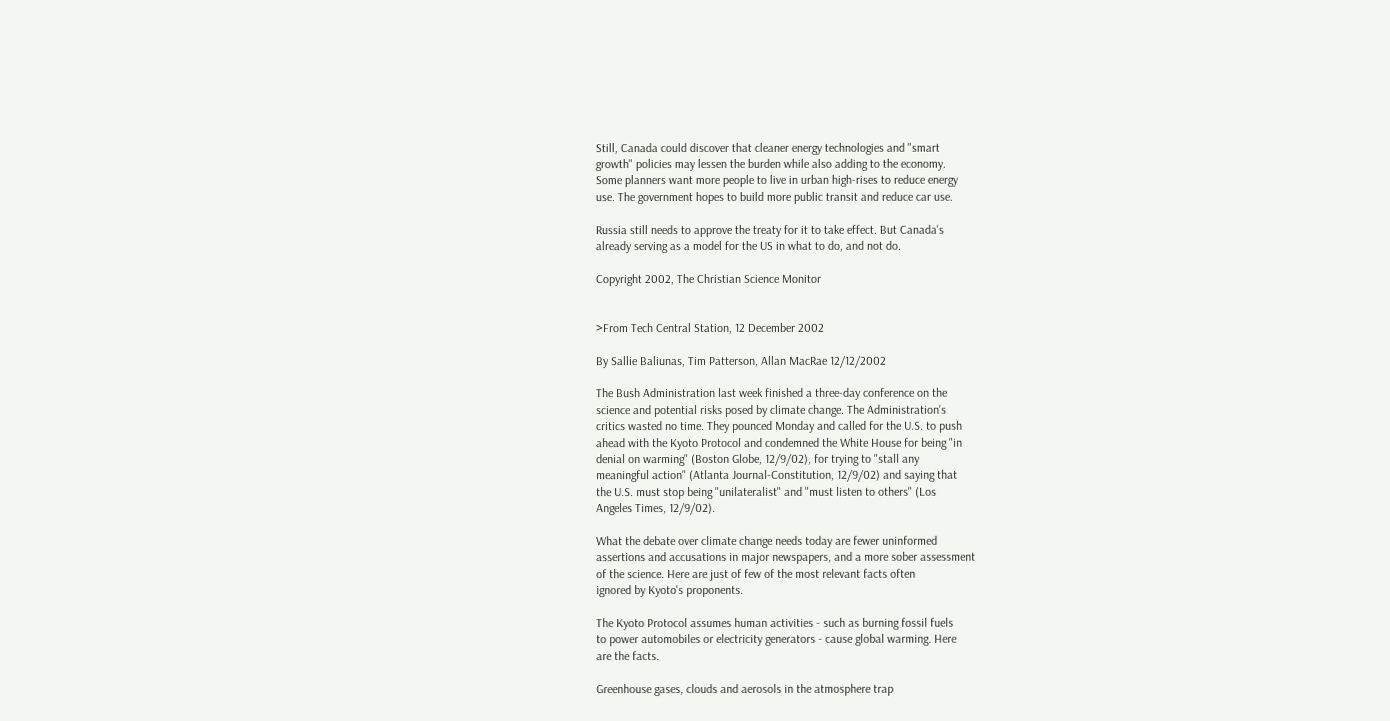Still, Canada could discover that cleaner energy technologies and "smart
growth" policies may lessen the burden while also adding to the economy.
Some planners want more people to live in urban high-rises to reduce energy
use. The government hopes to build more public transit and reduce car use.

Russia still needs to approve the treaty for it to take effect. But Canada's
already serving as a model for the US in what to do, and not do.

Copyright 2002, The Christian Science Monitor


>From Tech Central Station, 12 December 2002

By Sallie Baliunas, Tim Patterson, Allan MacRae 12/12/2002

The Bush Administration last week finished a three-day conference on the
science and potential risks posed by climate change. The Administration's
critics wasted no time. They pounced Monday and called for the U.S. to push
ahead with the Kyoto Protocol and condemned the White House for being "in
denial on warming" (Boston Globe, 12/9/02), for trying to "stall any
meaningful action" (Atlanta Journal-Constitution, 12/9/02) and saying that
the U.S. must stop being "unilateralist" and "must listen to others" (Los
Angeles Times, 12/9/02).

What the debate over climate change needs today are fewer uninformed
assertions and accusations in major newspapers, and a more sober assessment
of the science. Here are just of few of the most relevant facts often
ignored by Kyoto's proponents.

The Kyoto Protocol assumes human activities - such as burning fossil fuels
to power automobiles or electricity generators - cause global warming. Here
are the facts.

Greenhouse gases, clouds and aerosols in the atmosphere trap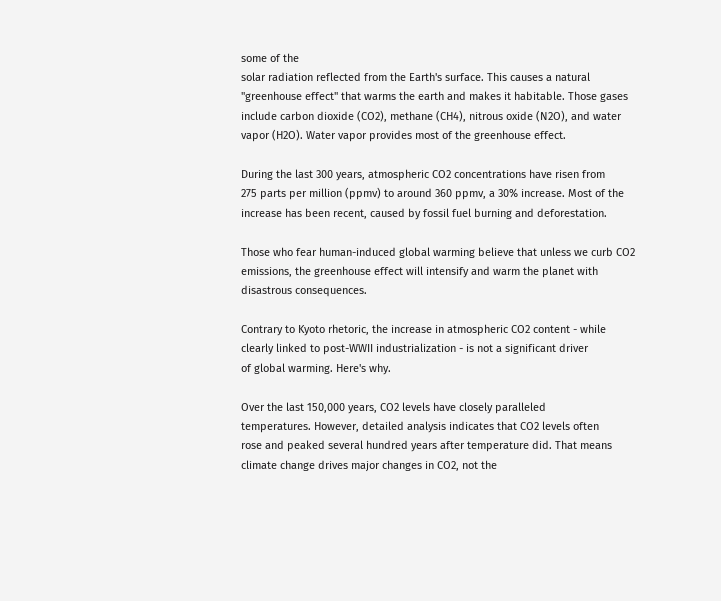some of the
solar radiation reflected from the Earth's surface. This causes a natural
"greenhouse effect" that warms the earth and makes it habitable. Those gases
include carbon dioxide (CO2), methane (CH4), nitrous oxide (N2O), and water
vapor (H2O). Water vapor provides most of the greenhouse effect.

During the last 300 years, atmospheric CO2 concentrations have risen from
275 parts per million (ppmv) to around 360 ppmv, a 30% increase. Most of the
increase has been recent, caused by fossil fuel burning and deforestation.

Those who fear human-induced global warming believe that unless we curb CO2
emissions, the greenhouse effect will intensify and warm the planet with
disastrous consequences.

Contrary to Kyoto rhetoric, the increase in atmospheric CO2 content - while
clearly linked to post-WWII industrialization - is not a significant driver
of global warming. Here's why.

Over the last 150,000 years, CO2 levels have closely paralleled
temperatures. However, detailed analysis indicates that CO2 levels often
rose and peaked several hundred years after temperature did. That means
climate change drives major changes in CO2, not the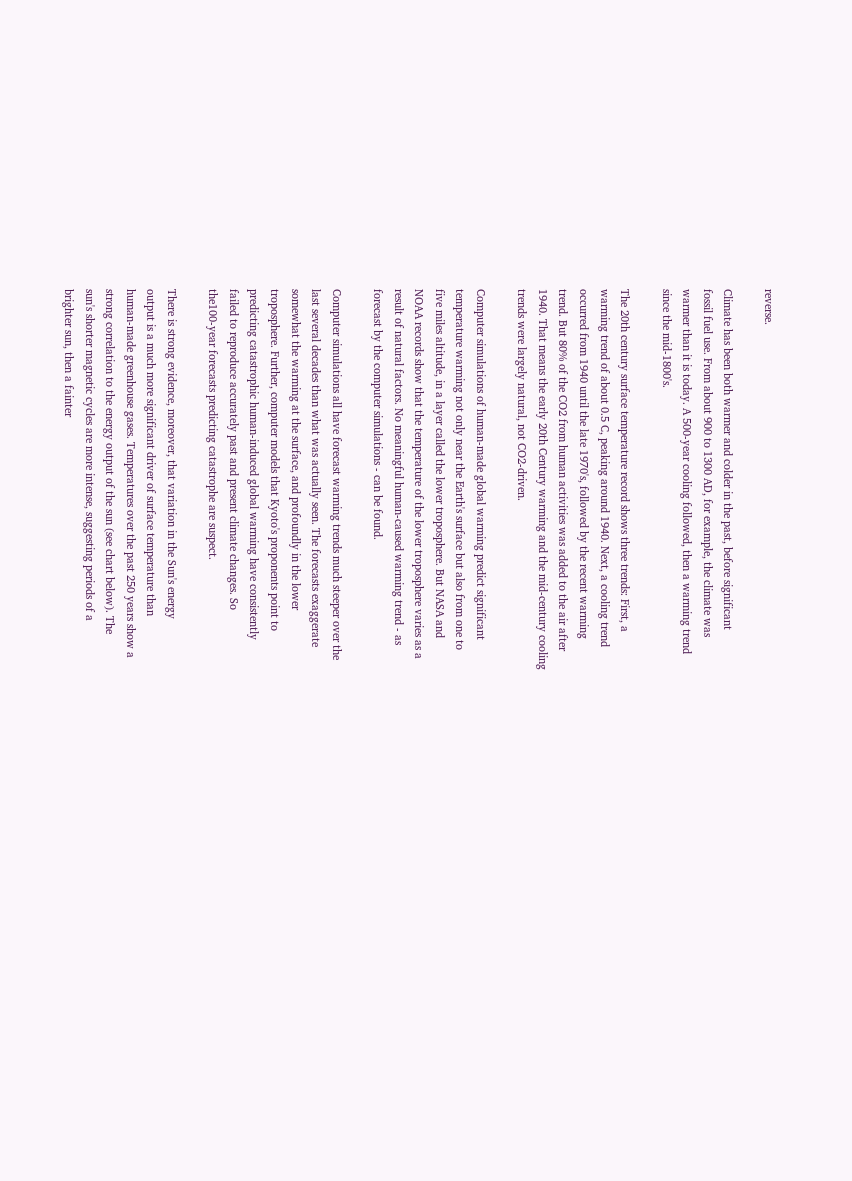reverse.

Climate has been both warmer and colder in the past, before significant
fossil fuel use. From about 900 to 1300 AD, for example, the climate was
warmer than it is today. A 500-year cooling followed, then a warming trend
since the mid-1800's.

The 20th century surface temperature record shows three trends: First, a
warming trend of about 0.5 C, peaking around 1940. Next, a cooling trend
occurred from 1940 until the late 1970's, followed by the recent warming
trend. But 80% of the CO2 from human activities was added to the air after
1940. That means the early 20th Century warming and the mid-century cooling
trends were largely natural, not CO2-driven.

Computer simulations of human-made global warming predict significant
temperature warming not only near the Earth's surface but also from one to
five miles altitude, in a layer called the lower troposphere. But NASA and
NOAA records show that the temperature of the lower troposphere varies as a
result of natural factors. No meaningful human-caused warming trend - as
forecast by the computer simulations - can be found.

Computer simulations all have forecast warming trends much steeper over the
last several decades than what was actually seen. The forecasts exaggerate
somewhat the warming at the surface, and profoundly in the lower
troposphere. Further, computer models that Kyoto's proponents point to
predicting catastrophic human-induced global warming have consistently
failed to reproduce accurately past and present climate changes. So
the100-year forecasts predicting catastrophe are suspect.

There is strong evidence, moreover, that variation in the Sun's energy
output is a much more significant driver of surface temperature than
human-made greenhouse gases. Temperatures over the past 250 years show a
strong correlation to the energy output of the sun (see chart below). The
sun's shorter magnetic cycles are more intense, suggesting periods of a
brighter sun, then a fainter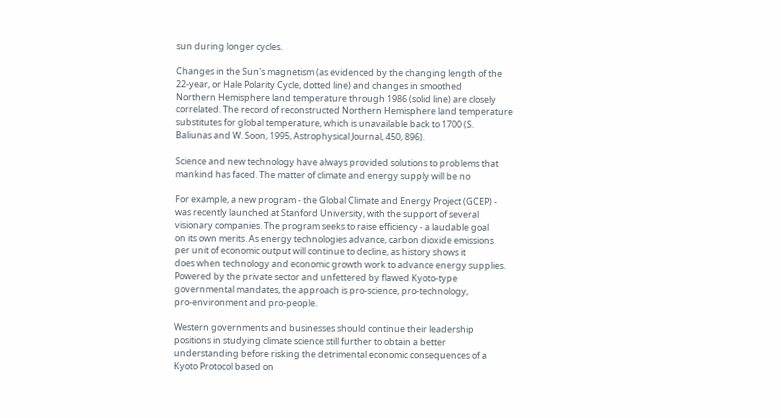sun during longer cycles.

Changes in the Sun's magnetism (as evidenced by the changing length of the
22-year, or Hale Polarity Cycle, dotted line) and changes in smoothed
Northern Hemisphere land temperature through 1986 (solid line) are closely
correlated. The record of reconstructed Northern Hemisphere land temperature
substitutes for global temperature, which is unavailable back to 1700 (S.
Baliunas and W. Soon, 1995, Astrophysical Journal, 450, 896).

Science and new technology have always provided solutions to problems that
mankind has faced. The matter of climate and energy supply will be no

For example, a new program - the Global Climate and Energy Project (GCEP) -
was recently launched at Stanford University, with the support of several
visionary companies. The program seeks to raise efficiency - a laudable goal
on its own merits. As energy technologies advance, carbon dioxide emissions
per unit of economic output will continue to decline, as history shows it
does when technology and economic growth work to advance energy supplies.
Powered by the private sector and unfettered by flawed Kyoto-type
governmental mandates, the approach is pro-science, pro-technology,
pro-environment and pro-people.

Western governments and businesses should continue their leadership
positions in studying climate science still further to obtain a better
understanding before risking the detrimental economic consequences of a
Kyoto Protocol based on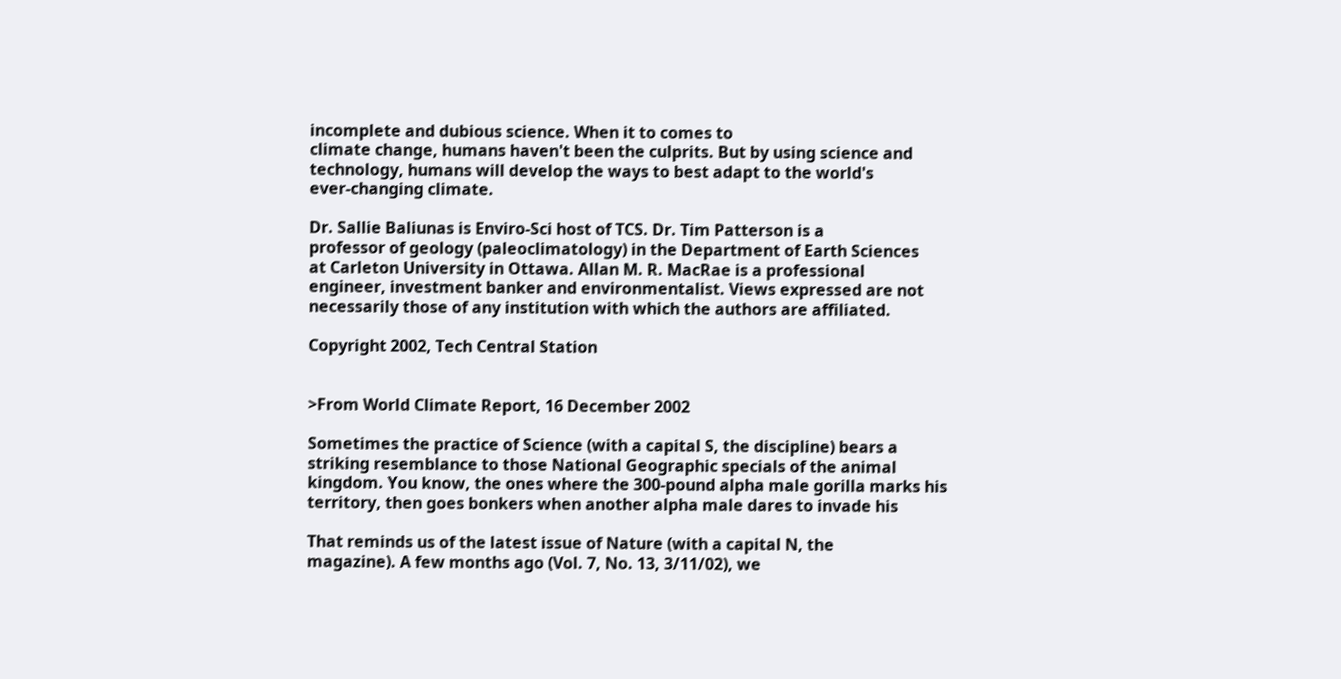incomplete and dubious science. When it to comes to
climate change, humans haven't been the culprits. But by using science and
technology, humans will develop the ways to best adapt to the world's
ever-changing climate.

Dr. Sallie Baliunas is Enviro-Sci host of TCS. Dr. Tim Patterson is a
professor of geology (paleoclimatology) in the Department of Earth Sciences
at Carleton University in Ottawa. Allan M. R. MacRae is a professional
engineer, investment banker and environmentalist. Views expressed are not
necessarily those of any institution with which the authors are affiliated.

Copyright 2002, Tech Central Station


>From World Climate Report, 16 December 2002

Sometimes the practice of Science (with a capital S, the discipline) bears a
striking resemblance to those National Geographic specials of the animal
kingdom. You know, the ones where the 300-pound alpha male gorilla marks his
territory, then goes bonkers when another alpha male dares to invade his

That reminds us of the latest issue of Nature (with a capital N, the
magazine). A few months ago (Vol. 7, No. 13, 3/11/02), we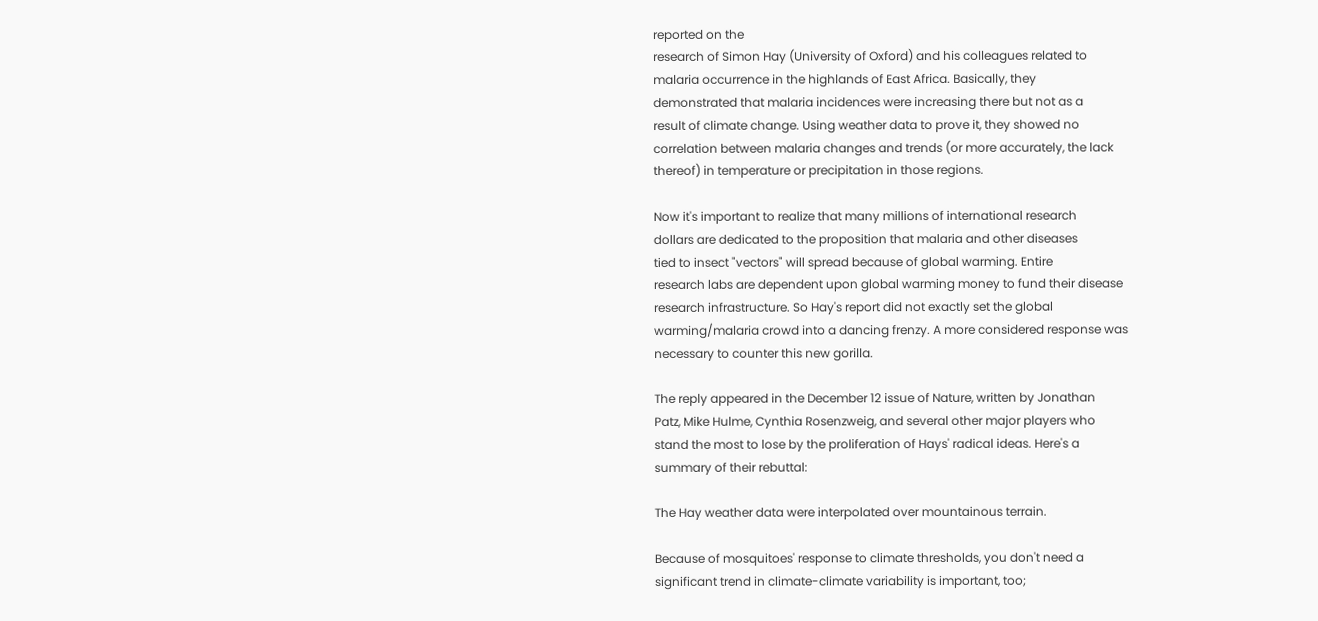reported on the
research of Simon Hay (University of Oxford) and his colleagues related to
malaria occurrence in the highlands of East Africa. Basically, they
demonstrated that malaria incidences were increasing there but not as a
result of climate change. Using weather data to prove it, they showed no
correlation between malaria changes and trends (or more accurately, the lack
thereof) in temperature or precipitation in those regions.

Now it's important to realize that many millions of international research
dollars are dedicated to the proposition that malaria and other diseases
tied to insect "vectors" will spread because of global warming. Entire
research labs are dependent upon global warming money to fund their disease
research infrastructure. So Hay's report did not exactly set the global
warming/malaria crowd into a dancing frenzy. A more considered response was
necessary to counter this new gorilla.

The reply appeared in the December 12 issue of Nature, written by Jonathan
Patz, Mike Hulme, Cynthia Rosenzweig, and several other major players who
stand the most to lose by the proliferation of Hays' radical ideas. Here's a
summary of their rebuttal:

The Hay weather data were interpolated over mountainous terrain.

Because of mosquitoes' response to climate thresholds, you don't need a
significant trend in climate-climate variability is important, too;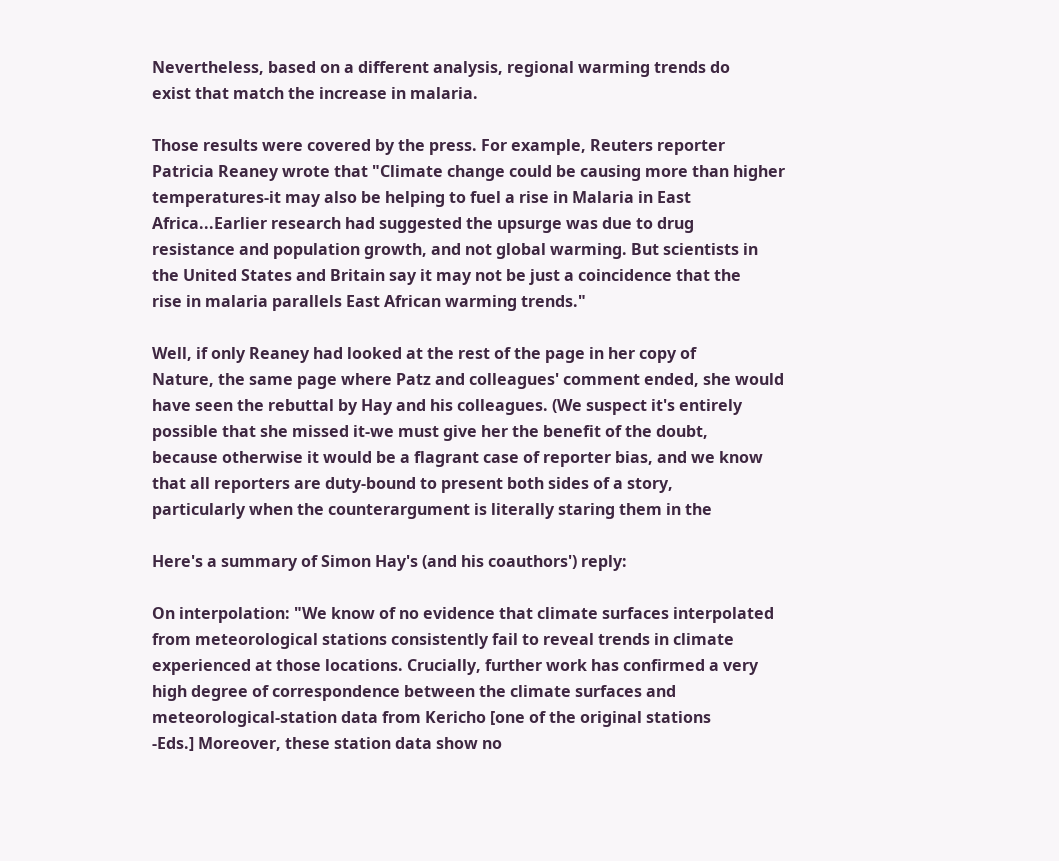Nevertheless, based on a different analysis, regional warming trends do
exist that match the increase in malaria.

Those results were covered by the press. For example, Reuters reporter
Patricia Reaney wrote that "Climate change could be causing more than higher
temperatures-it may also be helping to fuel a rise in Malaria in East
Africa...Earlier research had suggested the upsurge was due to drug
resistance and population growth, and not global warming. But scientists in
the United States and Britain say it may not be just a coincidence that the
rise in malaria parallels East African warming trends."

Well, if only Reaney had looked at the rest of the page in her copy of
Nature, the same page where Patz and colleagues' comment ended, she would
have seen the rebuttal by Hay and his colleagues. (We suspect it's entirely
possible that she missed it-we must give her the benefit of the doubt,
because otherwise it would be a flagrant case of reporter bias, and we know
that all reporters are duty-bound to present both sides of a story,
particularly when the counterargument is literally staring them in the

Here's a summary of Simon Hay's (and his coauthors') reply:

On interpolation: "We know of no evidence that climate surfaces interpolated
from meteorological stations consistently fail to reveal trends in climate
experienced at those locations. Crucially, further work has confirmed a very
high degree of correspondence between the climate surfaces and
meteorological-station data from Kericho [one of the original stations
-Eds.] Moreover, these station data show no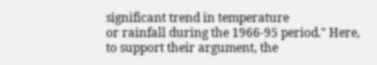significant trend in temperature
or rainfall during the 1966-95 period." Here, to support their argument, the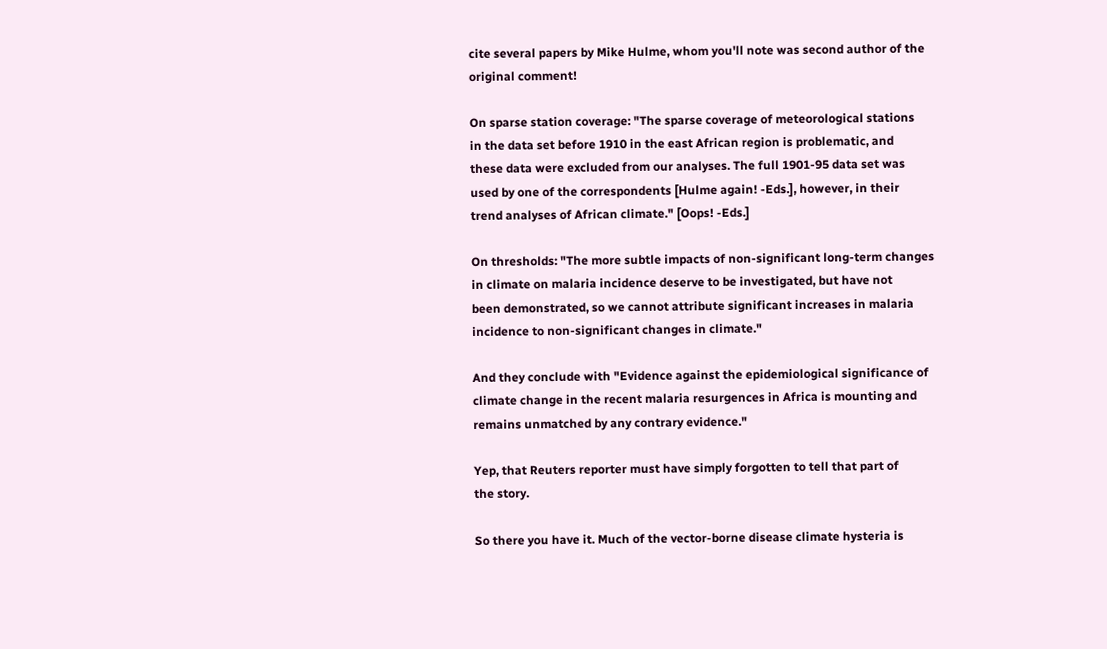cite several papers by Mike Hulme, whom you'll note was second author of the
original comment!

On sparse station coverage: "The sparse coverage of meteorological stations
in the data set before 1910 in the east African region is problematic, and
these data were excluded from our analyses. The full 1901-95 data set was
used by one of the correspondents [Hulme again! -Eds.], however, in their
trend analyses of African climate." [Oops! -Eds.]

On thresholds: "The more subtle impacts of non-significant long-term changes
in climate on malaria incidence deserve to be investigated, but have not
been demonstrated, so we cannot attribute significant increases in malaria
incidence to non-significant changes in climate."

And they conclude with "Evidence against the epidemiological significance of
climate change in the recent malaria resurgences in Africa is mounting and
remains unmatched by any contrary evidence."

Yep, that Reuters reporter must have simply forgotten to tell that part of
the story.

So there you have it. Much of the vector-borne disease climate hysteria is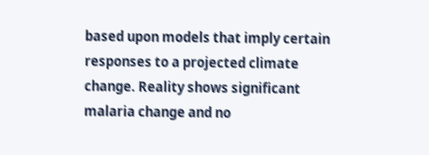based upon models that imply certain responses to a projected climate
change. Reality shows significant malaria change and no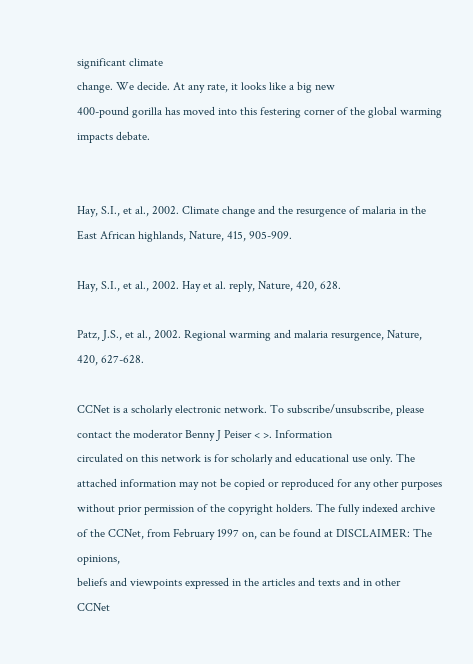significant climate
change. We decide. At any rate, it looks like a big new
400-pound gorilla has moved into this festering corner of the global warming
impacts debate.


Hay, S.I., et al., 2002. Climate change and the resurgence of malaria in the
East African highlands, Nature, 415, 905-909.

Hay, S.I., et al., 2002. Hay et al. reply, Nature, 420, 628.

Patz, J.S., et al., 2002. Regional warming and malaria resurgence, Nature,
420, 627-628.

CCNet is a scholarly electronic network. To subscribe/unsubscribe, please
contact the moderator Benny J Peiser < >. Information
circulated on this network is for scholarly and educational use only. The
attached information may not be copied or reproduced for any other purposes
without prior permission of the copyright holders. The fully indexed archive
of the CCNet, from February 1997 on, can be found at DISCLAIMER: The opinions,
beliefs and viewpoints expressed in the articles and texts and in other
CCNet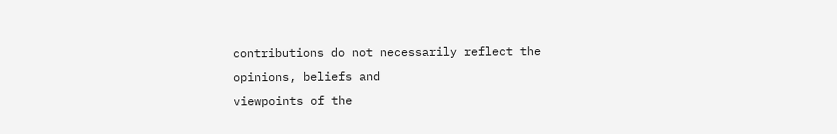contributions do not necessarily reflect the opinions, beliefs and
viewpoints of the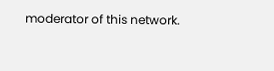moderator of this network.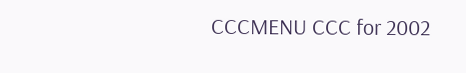CCCMENU CCC for 2002